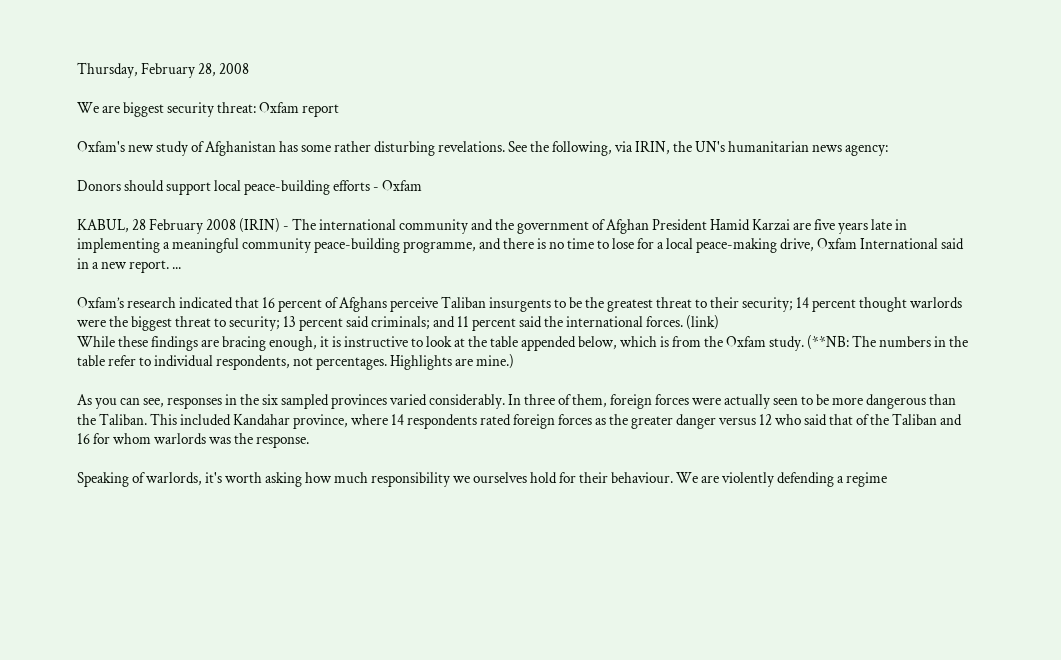Thursday, February 28, 2008

We are biggest security threat: Oxfam report

Oxfam's new study of Afghanistan has some rather disturbing revelations. See the following, via IRIN, the UN's humanitarian news agency:

Donors should support local peace-building efforts - Oxfam

KABUL, 28 February 2008 (IRIN) - The international community and the government of Afghan President Hamid Karzai are five years late in implementing a meaningful community peace-building programme, and there is no time to lose for a local peace-making drive, Oxfam International said in a new report. ...

Oxfam’s research indicated that 16 percent of Afghans perceive Taliban insurgents to be the greatest threat to their security; 14 percent thought warlords were the biggest threat to security; 13 percent said criminals; and 11 percent said the international forces. (link)
While these findings are bracing enough, it is instructive to look at the table appended below, which is from the Oxfam study. (**NB: The numbers in the table refer to individual respondents, not percentages. Highlights are mine.)

As you can see, responses in the six sampled provinces varied considerably. In three of them, foreign forces were actually seen to be more dangerous than the Taliban. This included Kandahar province, where 14 respondents rated foreign forces as the greater danger versus 12 who said that of the Taliban and 16 for whom warlords was the response.

Speaking of warlords, it's worth asking how much responsibility we ourselves hold for their behaviour. We are violently defending a regime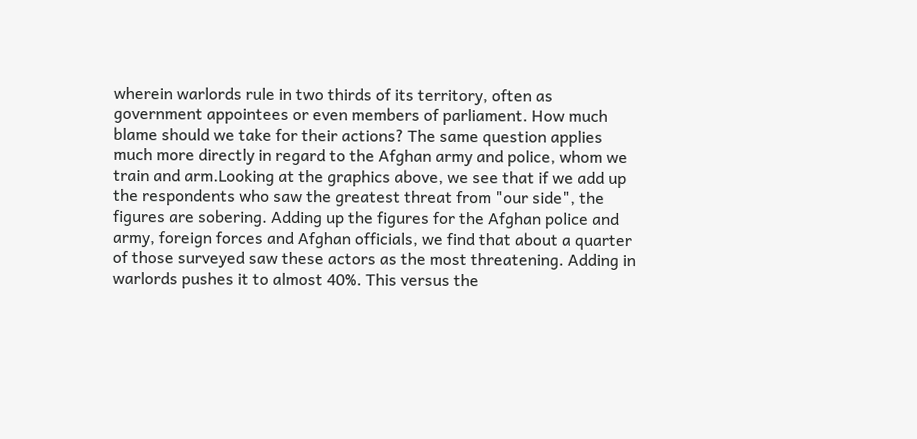wherein warlords rule in two thirds of its territory, often as government appointees or even members of parliament. How much blame should we take for their actions? The same question applies much more directly in regard to the Afghan army and police, whom we train and arm.Looking at the graphics above, we see that if we add up the respondents who saw the greatest threat from "our side", the figures are sobering. Adding up the figures for the Afghan police and army, foreign forces and Afghan officials, we find that about a quarter of those surveyed saw these actors as the most threatening. Adding in warlords pushes it to almost 40%. This versus the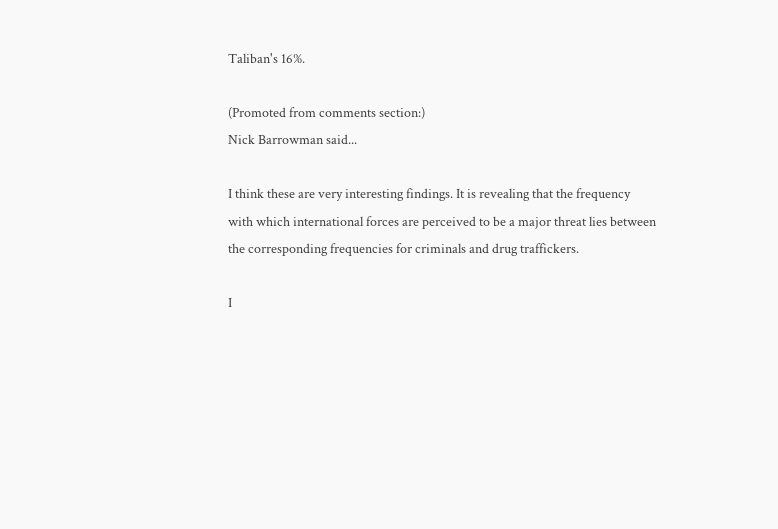Taliban's 16%.

(Promoted from comments section:)
Nick Barrowman said...

I think these are very interesting findings. It is revealing that the frequency with which international forces are perceived to be a major threat lies between the corresponding frequencies for criminals and drug traffickers.

I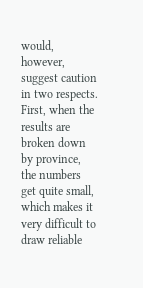would, however, suggest caution in two respects. First, when the results are broken down by province, the numbers get quite small, which makes it very difficult to draw reliable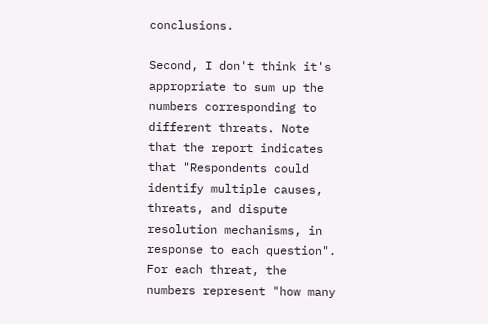conclusions.

Second, I don't think it's appropriate to sum up the numbers corresponding to different threats. Note that the report indicates that "Respondents could identify multiple causes, threats, and dispute resolution mechanisms, in response to each question". For each threat, the numbers represent "how many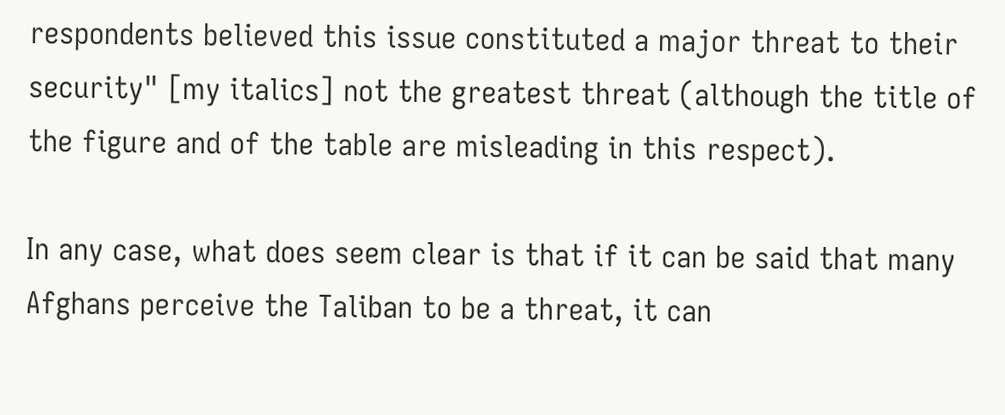respondents believed this issue constituted a major threat to their security" [my italics] not the greatest threat (although the title of the figure and of the table are misleading in this respect).

In any case, what does seem clear is that if it can be said that many Afghans perceive the Taliban to be a threat, it can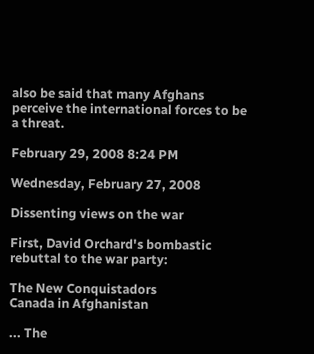also be said that many Afghans perceive the international forces to be a threat.

February 29, 2008 8:24 PM

Wednesday, February 27, 2008

Dissenting views on the war

First, David Orchard's bombastic rebuttal to the war party:

The New Conquistadors
Canada in Afghanistan

... The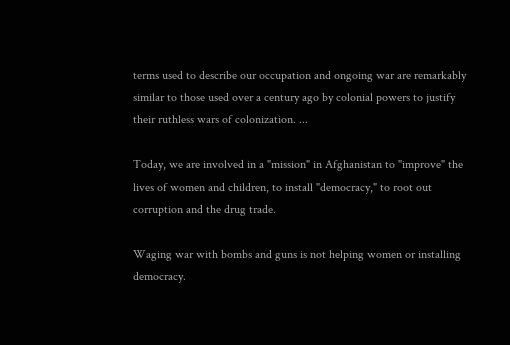terms used to describe our occupation and ongoing war are remarkably similar to those used over a century ago by colonial powers to justify their ruthless wars of colonization. ...

Today, we are involved in a "mission" in Afghanistan to "improve" the lives of women and children, to install "democracy," to root out corruption and the drug trade.

Waging war with bombs and guns is not helping women or installing democracy.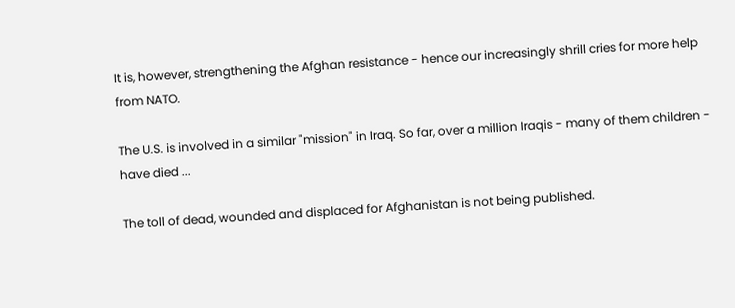It is, however, strengthening the Afghan resistance - hence our increasingly shrill cries for more help from NATO.

The U.S. is involved in a similar "mission" in Iraq. So far, over a million Iraqis - many of them children - have died ...

The toll of dead, wounded and displaced for Afghanistan is not being published.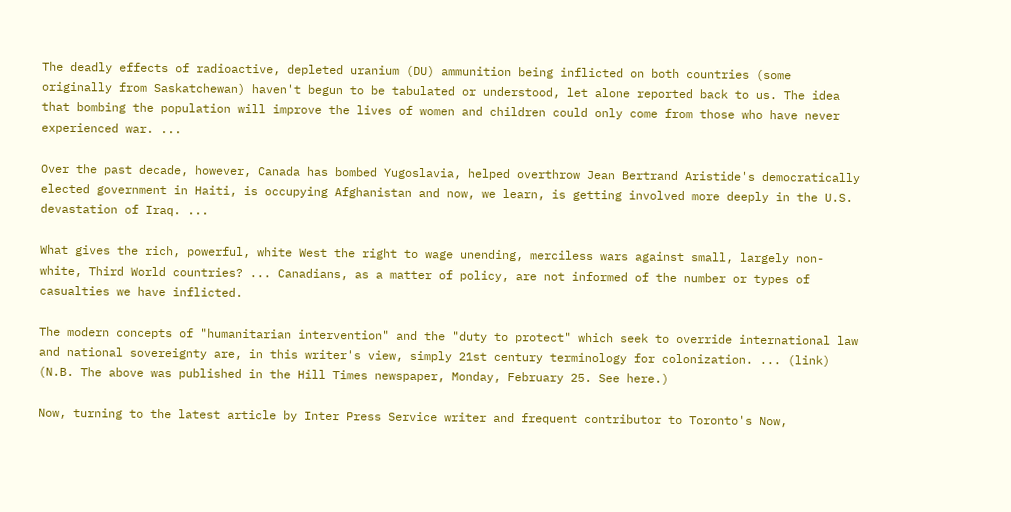The deadly effects of radioactive, depleted uranium (DU) ammunition being inflicted on both countries (some originally from Saskatchewan) haven't begun to be tabulated or understood, let alone reported back to us. The idea that bombing the population will improve the lives of women and children could only come from those who have never experienced war. ...

Over the past decade, however, Canada has bombed Yugoslavia, helped overthrow Jean Bertrand Aristide's democratically elected government in Haiti, is occupying Afghanistan and now, we learn, is getting involved more deeply in the U.S. devastation of Iraq. ...

What gives the rich, powerful, white West the right to wage unending, merciless wars against small, largely non-white, Third World countries? ... Canadians, as a matter of policy, are not informed of the number or types of casualties we have inflicted.

The modern concepts of "humanitarian intervention" and the "duty to protect" which seek to override international law and national sovereignty are, in this writer's view, simply 21st century terminology for colonization. ... (link)
(N.B. The above was published in the Hill Times newspaper, Monday, February 25. See here.)

Now, turning to the latest article by Inter Press Service writer and frequent contributor to Toronto's Now,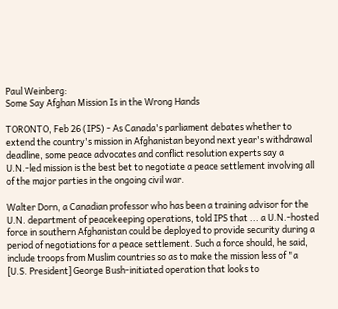Paul Weinberg:
Some Say Afghan Mission Is in the Wrong Hands

TORONTO, Feb 26 (IPS) - As Canada's parliament debates whether to extend the country's mission in Afghanistan beyond next year's withdrawal deadline, some peace advocates and conflict resolution experts say a U.N.-led mission is the best bet to negotiate a peace settlement involving all of the major parties in the ongoing civil war.

Walter Dorn, a Canadian professor who has been a training advisor for the U.N. department of peacekeeping operations, told IPS that ... a U.N.-hosted force in southern Afghanistan could be deployed to provide security during a period of negotiations for a peace settlement. Such a force should, he said, include troops from Muslim countries so as to make the mission less of "a [U.S. President] George Bush-initiated operation that looks to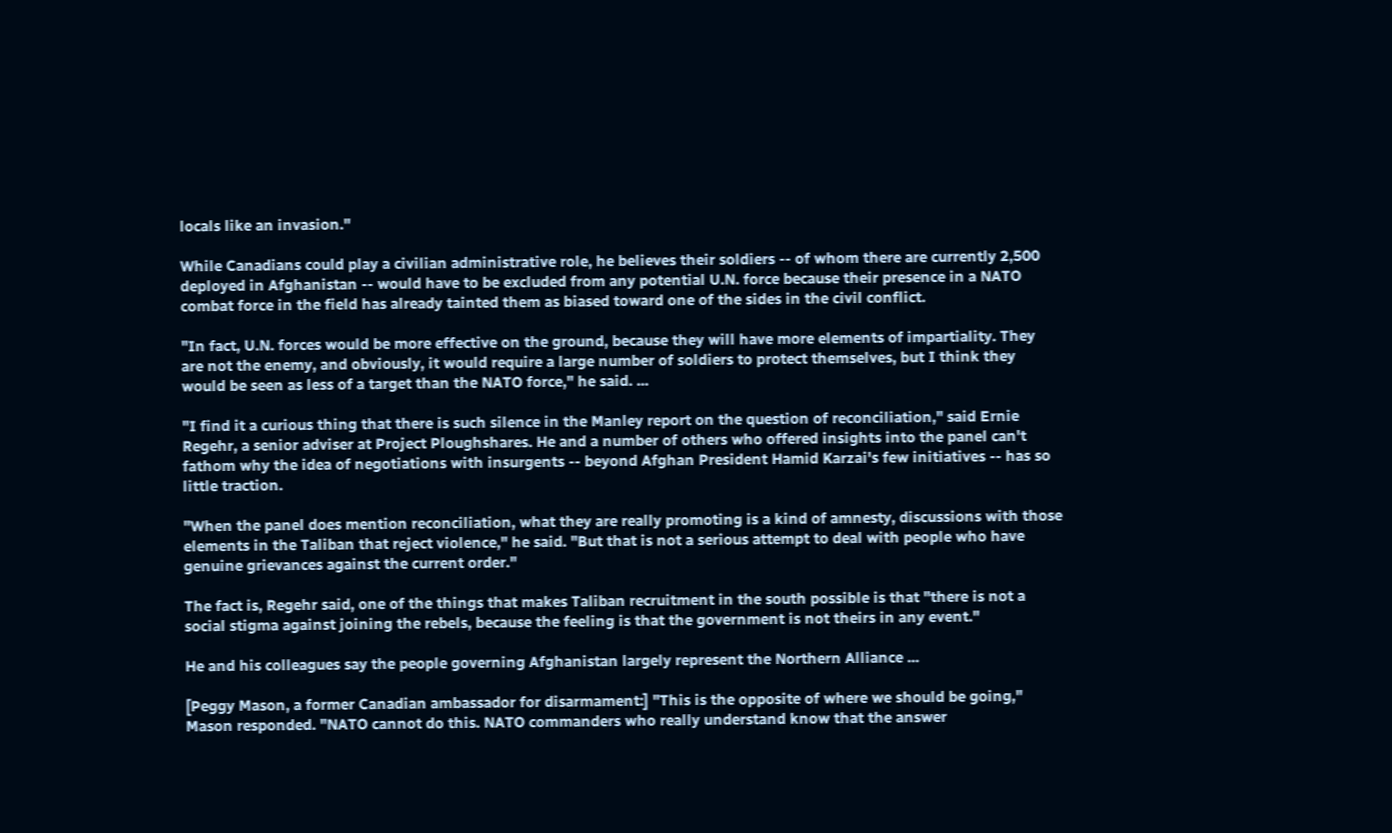locals like an invasion."

While Canadians could play a civilian administrative role, he believes their soldiers -- of whom there are currently 2,500 deployed in Afghanistan -- would have to be excluded from any potential U.N. force because their presence in a NATO combat force in the field has already tainted them as biased toward one of the sides in the civil conflict.

"In fact, U.N. forces would be more effective on the ground, because they will have more elements of impartiality. They are not the enemy, and obviously, it would require a large number of soldiers to protect themselves, but I think they would be seen as less of a target than the NATO force," he said. ...

"I find it a curious thing that there is such silence in the Manley report on the question of reconciliation," said Ernie Regehr, a senior adviser at Project Ploughshares. He and a number of others who offered insights into the panel can't fathom why the idea of negotiations with insurgents -- beyond Afghan President Hamid Karzai's few initiatives -- has so little traction.

"When the panel does mention reconciliation, what they are really promoting is a kind of amnesty, discussions with those elements in the Taliban that reject violence," he said. "But that is not a serious attempt to deal with people who have genuine grievances against the current order."

The fact is, Regehr said, one of the things that makes Taliban recruitment in the south possible is that "there is not a social stigma against joining the rebels, because the feeling is that the government is not theirs in any event."

He and his colleagues say the people governing Afghanistan largely represent the Northern Alliance ...

[Peggy Mason, a former Canadian ambassador for disarmament:] "This is the opposite of where we should be going," Mason responded. "NATO cannot do this. NATO commanders who really understand know that the answer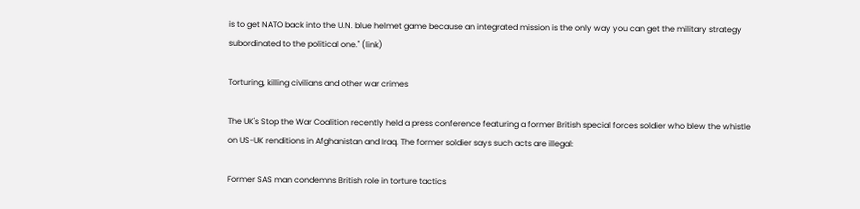is to get NATO back into the U.N. blue helmet game because an integrated mission is the only way you can get the military strategy subordinated to the political one." (link)

Torturing, killing civilians and other war crimes

The UK's Stop the War Coalition recently held a press conference featuring a former British special forces soldier who blew the whistle on US-UK renditions in Afghanistan and Iraq. The former soldier says such acts are illegal:

Former SAS man condemns British role in torture tactics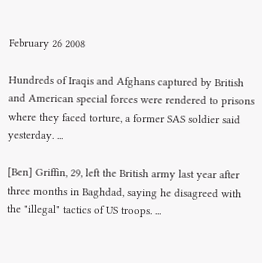February 26 2008

Hundreds of Iraqis and Afghans captured by British and American special forces were rendered to prisons where they faced torture, a former SAS soldier said yesterday. ...

[Ben] Griffin, 29, left the British army last year after three months in Baghdad, saying he disagreed with the "illegal" tactics of US troops. ...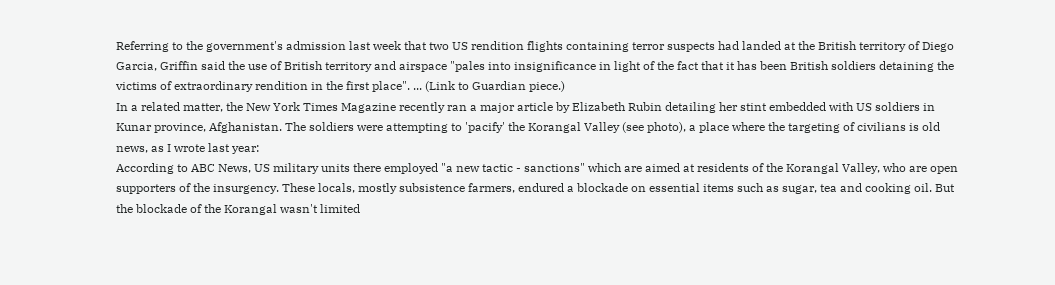Referring to the government's admission last week that two US rendition flights containing terror suspects had landed at the British territory of Diego Garcia, Griffin said the use of British territory and airspace "pales into insignificance in light of the fact that it has been British soldiers detaining the victims of extraordinary rendition in the first place". ... (Link to Guardian piece.)
In a related matter, the New York Times Magazine recently ran a major article by Elizabeth Rubin detailing her stint embedded with US soldiers in Kunar province, Afghanistan. The soldiers were attempting to 'pacify' the Korangal Valley (see photo), a place where the targeting of civilians is old news, as I wrote last year:
According to ABC News, US military units there employed "a new tactic - sanctions" which are aimed at residents of the Korangal Valley, who are open supporters of the insurgency. These locals, mostly subsistence farmers, endured a blockade on essential items such as sugar, tea and cooking oil. But the blockade of the Korangal wasn't limited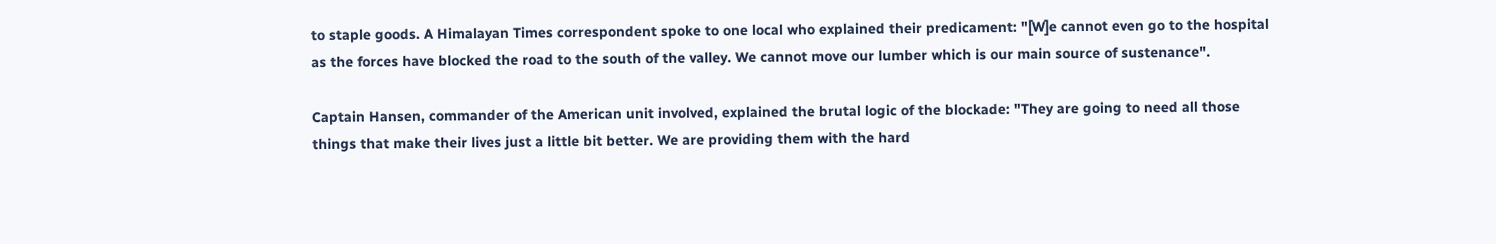to staple goods. A Himalayan Times correspondent spoke to one local who explained their predicament: "[W]e cannot even go to the hospital as the forces have blocked the road to the south of the valley. We cannot move our lumber which is our main source of sustenance".

Captain Hansen, commander of the American unit involved, explained the brutal logic of the blockade: "They are going to need all those things that make their lives just a little bit better. We are providing them with the hard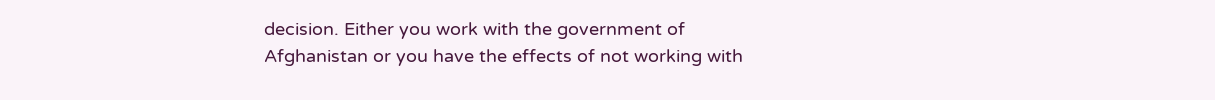decision. Either you work with the government of Afghanistan or you have the effects of not working with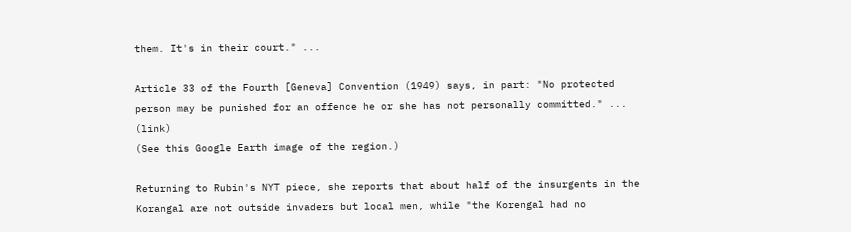them. It's in their court." ...

Article 33 of the Fourth [Geneva] Convention (1949) says, in part: "No protected person may be punished for an offence he or she has not personally committed." ... (link)
(See this Google Earth image of the region.)

Returning to Rubin's NYT piece, she reports that about half of the insurgents in the Korangal are not outside invaders but local men, while "the Korengal had no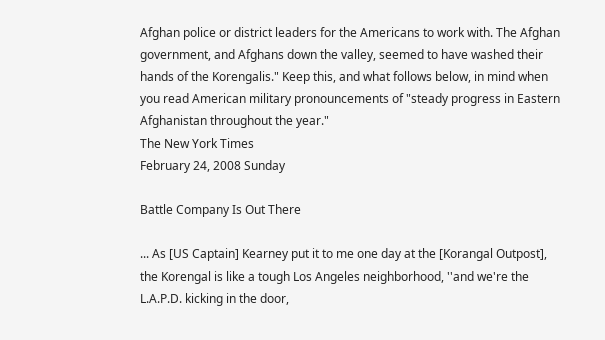Afghan police or district leaders for the Americans to work with. The Afghan government, and Afghans down the valley, seemed to have washed their hands of the Korengalis." Keep this, and what follows below, in mind when you read American military pronouncements of "steady progress in Eastern Afghanistan throughout the year."
The New York Times
February 24, 2008 Sunday

Battle Company Is Out There

... As [US Captain] Kearney put it to me one day at the [Korangal Outpost], the Korengal is like a tough Los Angeles neighborhood, ''and we're the L.A.P.D. kicking in the door,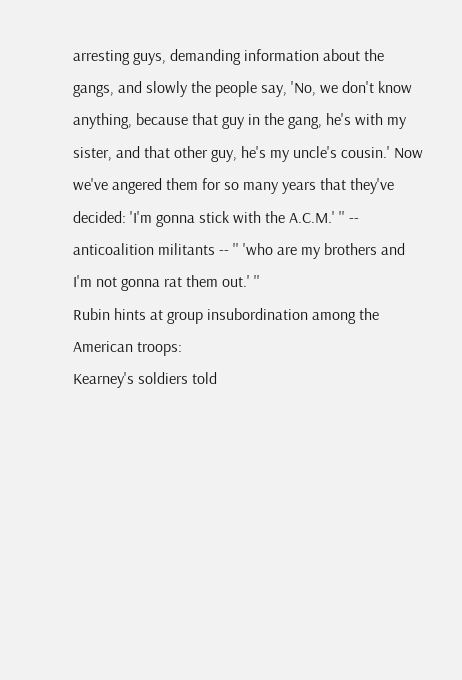arresting guys, demanding information about the gangs, and slowly the people say, 'No, we don't know anything, because that guy in the gang, he's with my sister, and that other guy, he's my uncle's cousin.' Now we've angered them for so many years that they've decided: 'I'm gonna stick with the A.C.M.' '' -- anticoalition militants -- '' 'who are my brothers and I'm not gonna rat them out.' ''
Rubin hints at group insubordination among the American troops:
Kearney's soldiers told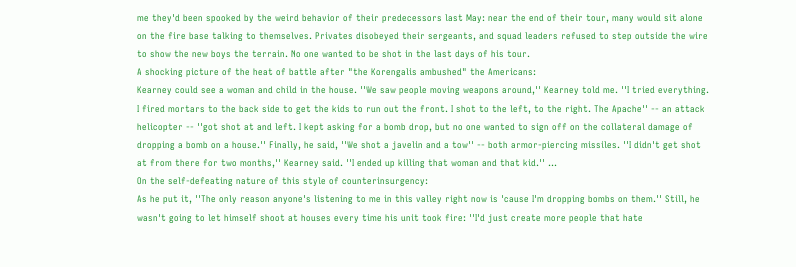me they'd been spooked by the weird behavior of their predecessors last May: near the end of their tour, many would sit alone on the fire base talking to themselves. Privates disobeyed their sergeants, and squad leaders refused to step outside the wire to show the new boys the terrain. No one wanted to be shot in the last days of his tour.
A shocking picture of the heat of battle after "the Korengalis ambushed" the Americans:
Kearney could see a woman and child in the house. ''We saw people moving weapons around,'' Kearney told me. ''I tried everything. I fired mortars to the back side to get the kids to run out the front. I shot to the left, to the right. The Apache'' -- an attack helicopter -- ''got shot at and left. I kept asking for a bomb drop, but no one wanted to sign off on the collateral damage of dropping a bomb on a house.'' Finally, he said, ''We shot a javelin and a tow'' -- both armor-piercing missiles. ''I didn't get shot at from there for two months,'' Kearney said. ''I ended up killing that woman and that kid.'' ...
On the self-defeating nature of this style of counterinsurgency:
As he put it, ''The only reason anyone's listening to me in this valley right now is 'cause I'm dropping bombs on them.'' Still, he wasn't going to let himself shoot at houses every time his unit took fire: ''I'd just create more people that hate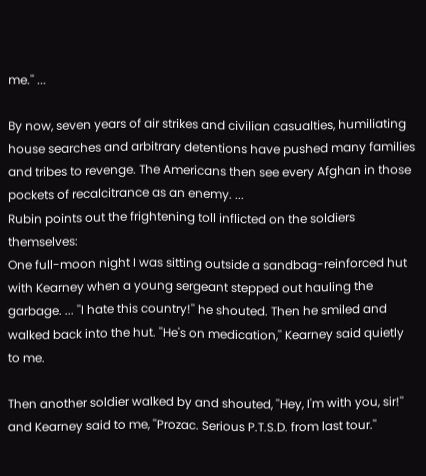me.'' ...

By now, seven years of air strikes and civilian casualties, humiliating house searches and arbitrary detentions have pushed many families and tribes to revenge. The Americans then see every Afghan in those pockets of recalcitrance as an enemy. ...
Rubin points out the frightening toll inflicted on the soldiers themselves:
One full-moon night I was sitting outside a sandbag-reinforced hut with Kearney when a young sergeant stepped out hauling the garbage. ... ''I hate this country!'' he shouted. Then he smiled and walked back into the hut. ''He's on medication,'' Kearney said quietly to me.

Then another soldier walked by and shouted, ''Hey, I'm with you, sir!'' and Kearney said to me, ''Prozac. Serious P.T.S.D. from last tour.''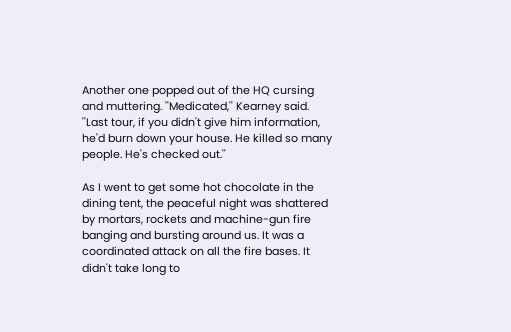Another one popped out of the HQ cursing and muttering. ''Medicated,'' Kearney said. ''Last tour, if you didn't give him information, he'd burn down your house. He killed so many people. He's checked out.''

As I went to get some hot chocolate in the dining tent, the peaceful night was shattered by mortars, rockets and machine-gun fire banging and bursting around us. It was a coordinated attack on all the fire bases. It didn't take long to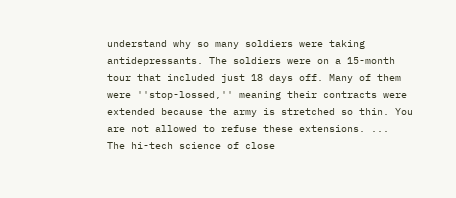understand why so many soldiers were taking antidepressants. The soldiers were on a 15-month tour that included just 18 days off. Many of them were ''stop-lossed,'' meaning their contracts were extended because the army is stretched so thin. You are not allowed to refuse these extensions. ...
The hi-tech science of close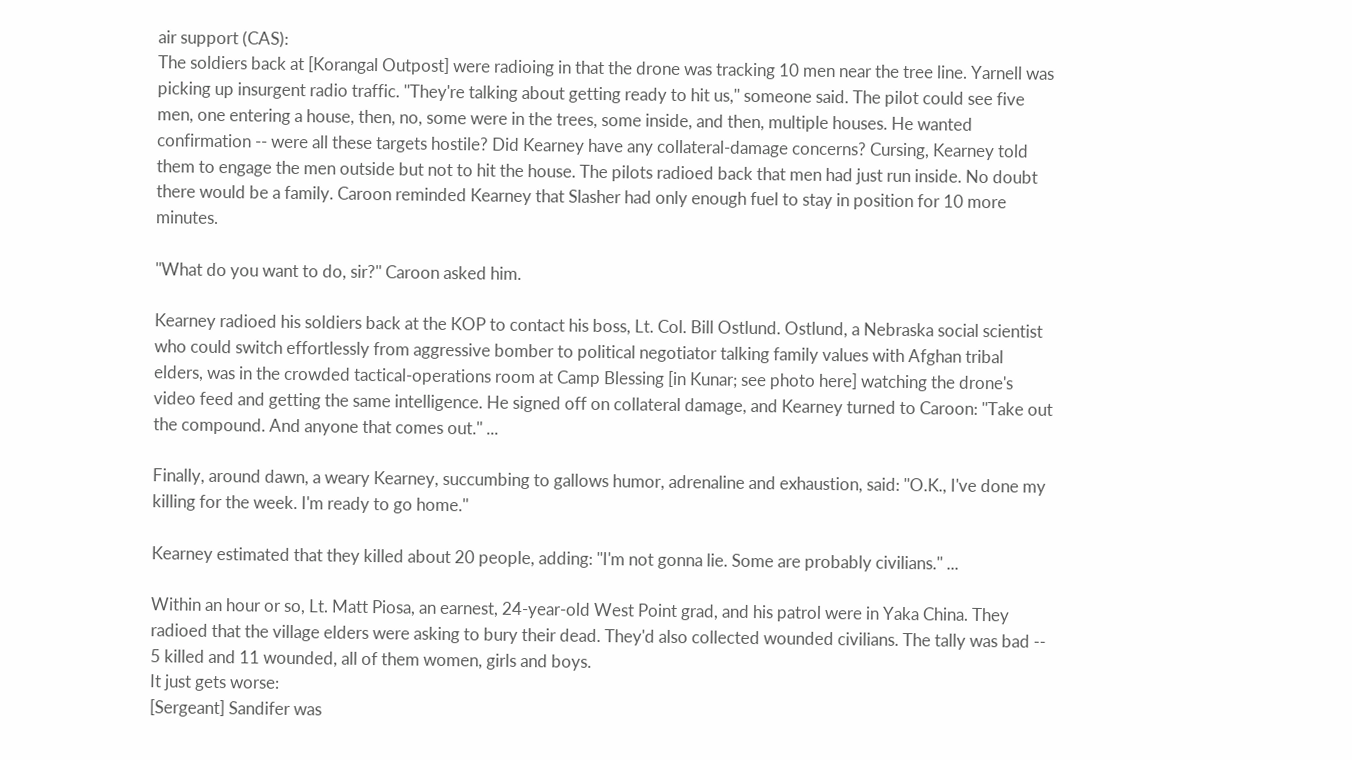air support (CAS):
The soldiers back at [Korangal Outpost] were radioing in that the drone was tracking 10 men near the tree line. Yarnell was picking up insurgent radio traffic. ''They're talking about getting ready to hit us,'' someone said. The pilot could see five men, one entering a house, then, no, some were in the trees, some inside, and then, multiple houses. He wanted confirmation -- were all these targets hostile? Did Kearney have any collateral-damage concerns? Cursing, Kearney told them to engage the men outside but not to hit the house. The pilots radioed back that men had just run inside. No doubt there would be a family. Caroon reminded Kearney that Slasher had only enough fuel to stay in position for 10 more minutes.

''What do you want to do, sir?'' Caroon asked him.

Kearney radioed his soldiers back at the KOP to contact his boss, Lt. Col. Bill Ostlund. Ostlund, a Nebraska social scientist who could switch effortlessly from aggressive bomber to political negotiator talking family values with Afghan tribal elders, was in the crowded tactical-operations room at Camp Blessing [in Kunar; see photo here] watching the drone's video feed and getting the same intelligence. He signed off on collateral damage, and Kearney turned to Caroon: ''Take out the compound. And anyone that comes out.'' ...

Finally, around dawn, a weary Kearney, succumbing to gallows humor, adrenaline and exhaustion, said: ''O.K., I've done my killing for the week. I'm ready to go home.''

Kearney estimated that they killed about 20 people, adding: ''I'm not gonna lie. Some are probably civilians.'' ...

Within an hour or so, Lt. Matt Piosa, an earnest, 24-year-old West Point grad, and his patrol were in Yaka China. They radioed that the village elders were asking to bury their dead. They'd also collected wounded civilians. The tally was bad -- 5 killed and 11 wounded, all of them women, girls and boys.
It just gets worse:
[Sergeant] Sandifer was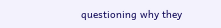questioning why they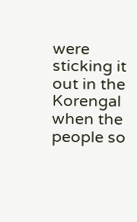were sticking it out in the Korengal when the people so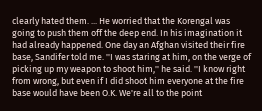clearly hated them. ... He worried that the Korengal was going to push them off the deep end. In his imagination it had already happened. One day an Afghan visited their fire base, Sandifer told me. ''I was staring at him, on the verge of picking up my weapon to shoot him,'' he said. ''I know right from wrong, but even if I did shoot him everyone at the fire base would have been O.K. We're all to the point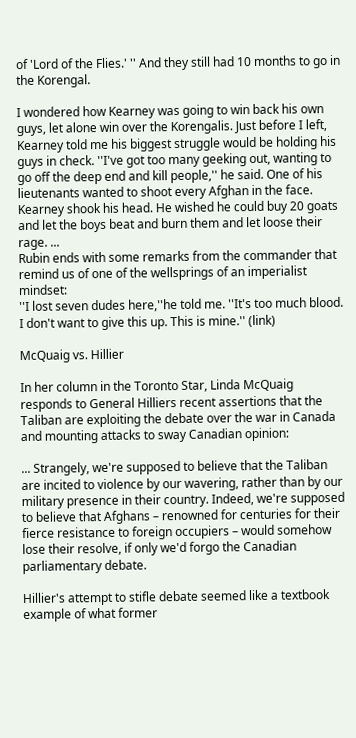of 'Lord of the Flies.' '' And they still had 10 months to go in the Korengal.

I wondered how Kearney was going to win back his own guys, let alone win over the Korengalis. Just before I left, Kearney told me his biggest struggle would be holding his guys in check. ''I've got too many geeking out, wanting to go off the deep end and kill people,'' he said. One of his lieutenants wanted to shoot every Afghan in the face. Kearney shook his head. He wished he could buy 20 goats and let the boys beat and burn them and let loose their rage. ...
Rubin ends with some remarks from the commander that remind us of one of the wellsprings of an imperialist mindset:
''I lost seven dudes here,''he told me. ''It's too much blood. I don't want to give this up. This is mine.'' (link)

McQuaig vs. Hillier

In her column in the Toronto Star, Linda McQuaig responds to General Hilliers recent assertions that the Taliban are exploiting the debate over the war in Canada and mounting attacks to sway Canadian opinion:

... Strangely, we're supposed to believe that the Taliban are incited to violence by our wavering, rather than by our military presence in their country. Indeed, we're supposed to believe that Afghans – renowned for centuries for their fierce resistance to foreign occupiers – would somehow lose their resolve, if only we'd forgo the Canadian parliamentary debate.

Hillier's attempt to stifle debate seemed like a textbook example of what former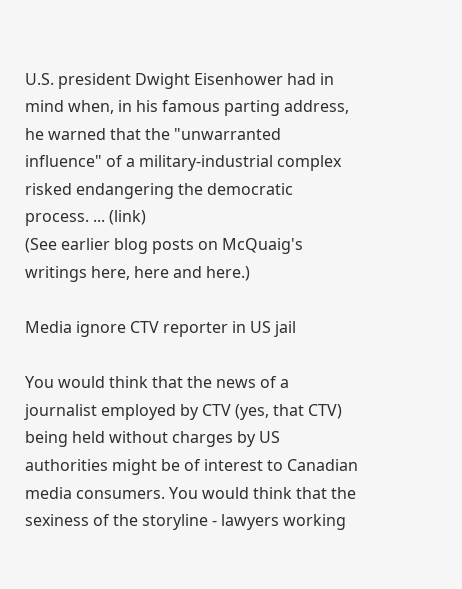U.S. president Dwight Eisenhower had in mind when, in his famous parting address, he warned that the "unwarranted influence" of a military-industrial complex risked endangering the democratic process. ... (link)
(See earlier blog posts on McQuaig's writings here, here and here.)

Media ignore CTV reporter in US jail

You would think that the news of a journalist employed by CTV (yes, that CTV) being held without charges by US authorities might be of interest to Canadian media consumers. You would think that the sexiness of the storyline - lawyers working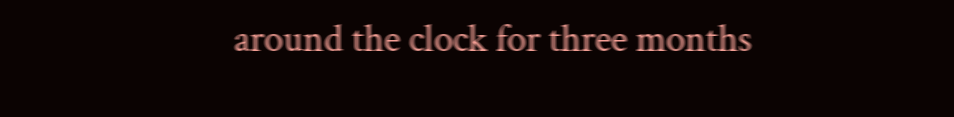around the clock for three months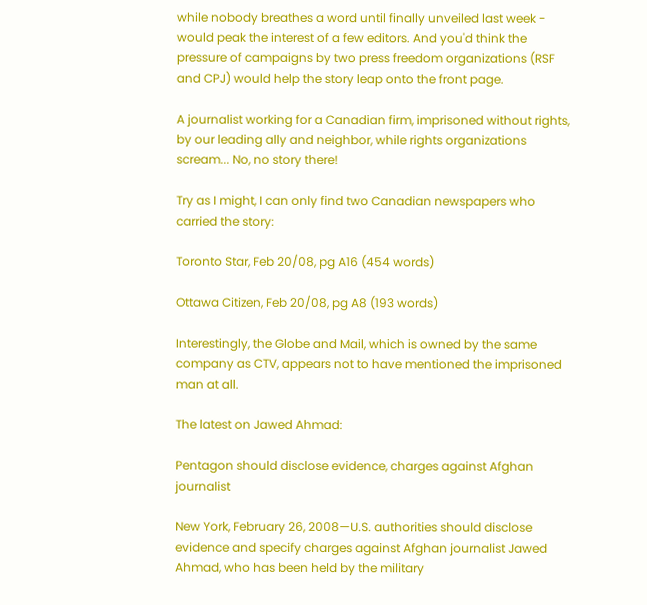while nobody breathes a word until finally unveiled last week - would peak the interest of a few editors. And you'd think the pressure of campaigns by two press freedom organizations (RSF and CPJ) would help the story leap onto the front page.

A journalist working for a Canadian firm, imprisoned without rights, by our leading ally and neighbor, while rights organizations scream... No, no story there!

Try as I might, I can only find two Canadian newspapers who carried the story:

Toronto Star, Feb 20/08, pg A16 (454 words)

Ottawa Citizen, Feb 20/08, pg A8 (193 words)

Interestingly, the Globe and Mail, which is owned by the same company as CTV, appears not to have mentioned the imprisoned man at all.

The latest on Jawed Ahmad:

Pentagon should disclose evidence, charges against Afghan journalist

New York, February 26, 2008—U.S. authorities should disclose evidence and specify charges against Afghan journalist Jawed Ahmad, who has been held by the military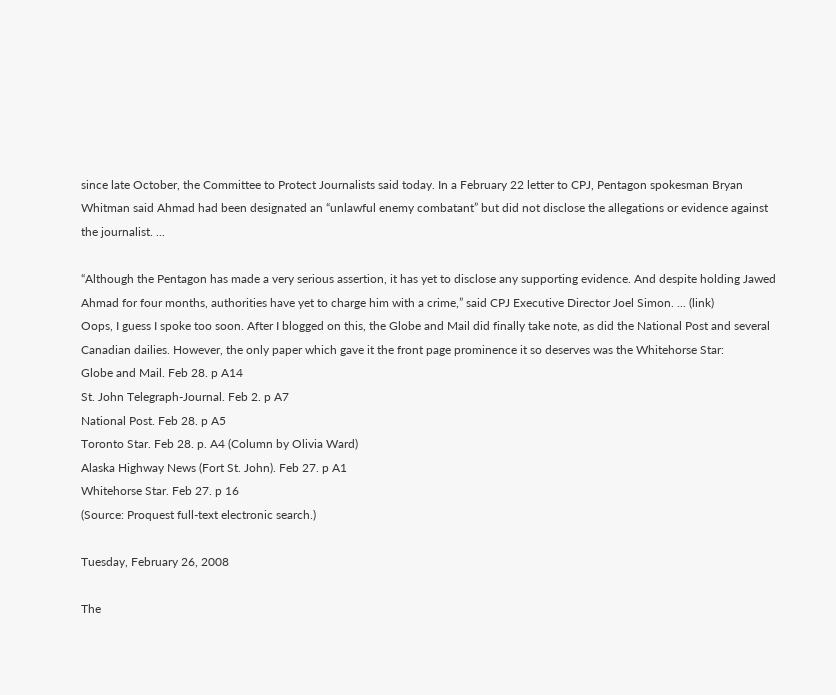since late October, the Committee to Protect Journalists said today. In a February 22 letter to CPJ, Pentagon spokesman Bryan Whitman said Ahmad had been designated an “unlawful enemy combatant” but did not disclose the allegations or evidence against the journalist. ...

“Although the Pentagon has made a very serious assertion, it has yet to disclose any supporting evidence. And despite holding Jawed Ahmad for four months, authorities have yet to charge him with a crime,” said CPJ Executive Director Joel Simon. ... (link)
Oops, I guess I spoke too soon. After I blogged on this, the Globe and Mail did finally take note, as did the National Post and several Canadian dailies. However, the only paper which gave it the front page prominence it so deserves was the Whitehorse Star:
Globe and Mail. Feb 28. p A14
St. John Telegraph-Journal. Feb 2. p A7
National Post. Feb 28. p A5
Toronto Star. Feb 28. p. A4 (Column by Olivia Ward)
Alaska Highway News (Fort St. John). Feb 27. p A1
Whitehorse Star. Feb 27. p 16
(Source: Proquest full-text electronic search.)

Tuesday, February 26, 2008

The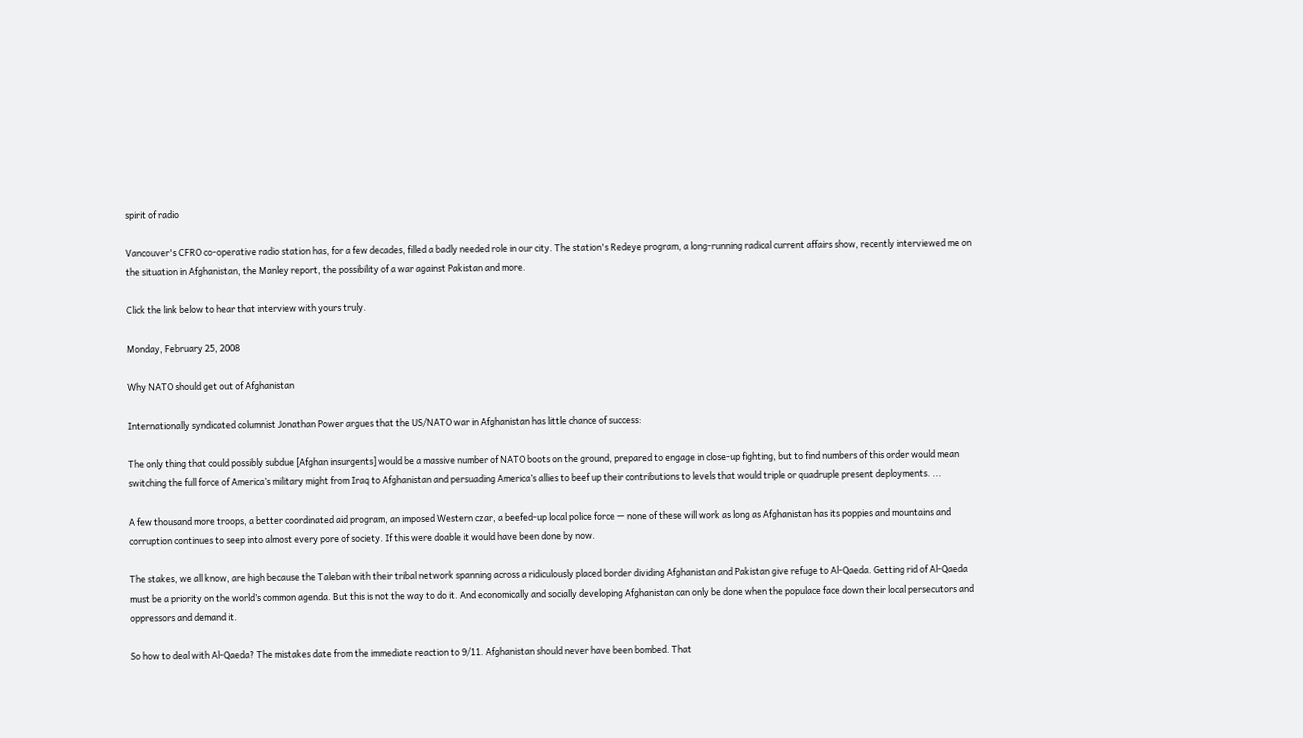spirit of radio

Vancouver's CFRO co-operative radio station has, for a few decades, filled a badly needed role in our city. The station's Redeye program, a long-running radical current affairs show, recently interviewed me on the situation in Afghanistan, the Manley report, the possibility of a war against Pakistan and more.

Click the link below to hear that interview with yours truly.

Monday, February 25, 2008

Why NATO should get out of Afghanistan

Internationally syndicated columnist Jonathan Power argues that the US/NATO war in Afghanistan has little chance of success:

The only thing that could possibly subdue [Afghan insurgents] would be a massive number of NATO boots on the ground, prepared to engage in close-up fighting, but to find numbers of this order would mean switching the full force of America’s military might from Iraq to Afghanistan and persuading America’s allies to beef up their contributions to levels that would triple or quadruple present deployments. ...

A few thousand more troops, a better coordinated aid program, an imposed Western czar, a beefed-up local police force — none of these will work as long as Afghanistan has its poppies and mountains and corruption continues to seep into almost every pore of society. If this were doable it would have been done by now.

The stakes, we all know, are high because the Taleban with their tribal network spanning across a ridiculously placed border dividing Afghanistan and Pakistan give refuge to Al-Qaeda. Getting rid of Al-Qaeda must be a priority on the world’s common agenda. But this is not the way to do it. And economically and socially developing Afghanistan can only be done when the populace face down their local persecutors and oppressors and demand it.

So how to deal with Al-Qaeda? The mistakes date from the immediate reaction to 9/11. Afghanistan should never have been bombed. That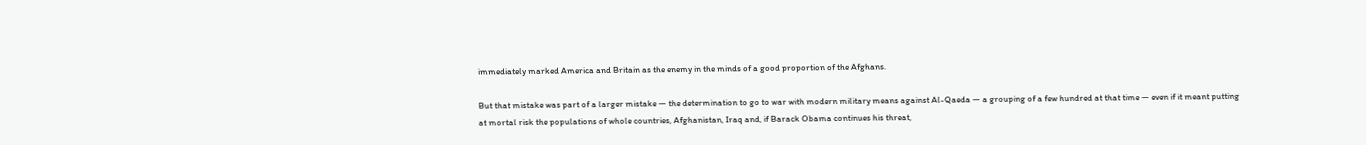immediately marked America and Britain as the enemy in the minds of a good proportion of the Afghans.

But that mistake was part of a larger mistake — the determination to go to war with modern military means against Al-Qaeda — a grouping of a few hundred at that time — even if it meant putting at mortal risk the populations of whole countries, Afghanistan, Iraq and, if Barack Obama continues his threat,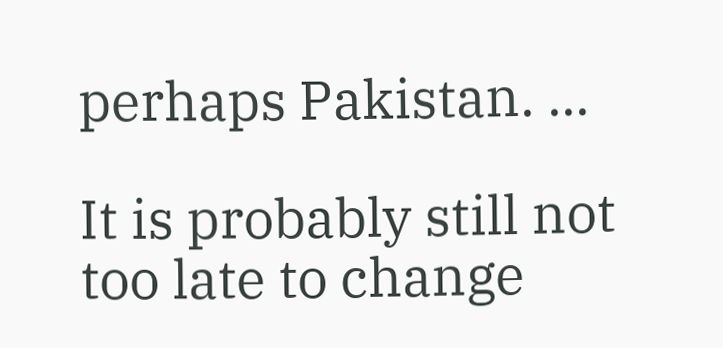perhaps Pakistan. ...

It is probably still not too late to change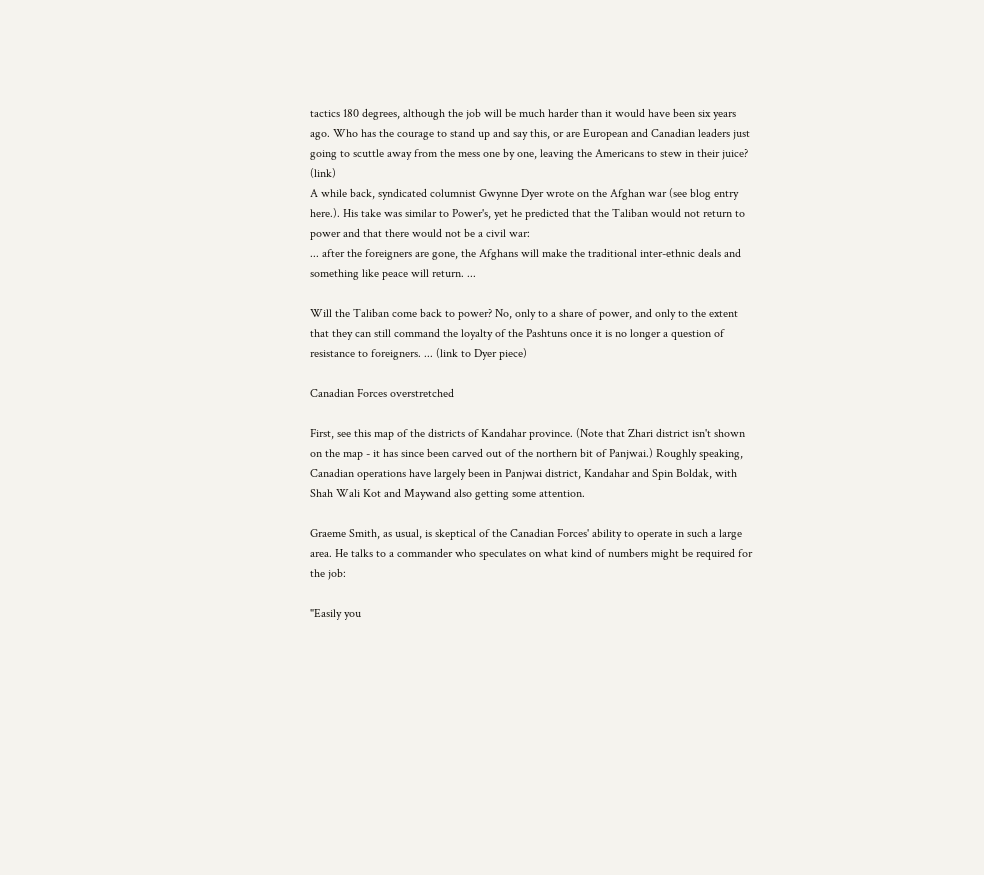tactics 180 degrees, although the job will be much harder than it would have been six years ago. Who has the courage to stand up and say this, or are European and Canadian leaders just going to scuttle away from the mess one by one, leaving the Americans to stew in their juice? (link)
A while back, syndicated columnist Gwynne Dyer wrote on the Afghan war (see blog entry here.). His take was similar to Power's, yet he predicted that the Taliban would not return to power and that there would not be a civil war:
... after the foreigners are gone, the Afghans will make the traditional inter-ethnic deals and something like peace will return. ...

Will the Taliban come back to power? No, only to a share of power, and only to the extent that they can still command the loyalty of the Pashtuns once it is no longer a question of resistance to foreigners. ... (link to Dyer piece)

Canadian Forces overstretched

First, see this map of the districts of Kandahar province. (Note that Zhari district isn't shown on the map - it has since been carved out of the northern bit of Panjwai.) Roughly speaking, Canadian operations have largely been in Panjwai district, Kandahar and Spin Boldak, with Shah Wali Kot and Maywand also getting some attention.

Graeme Smith, as usual, is skeptical of the Canadian Forces' ability to operate in such a large area. He talks to a commander who speculates on what kind of numbers might be required for the job:

"Easily you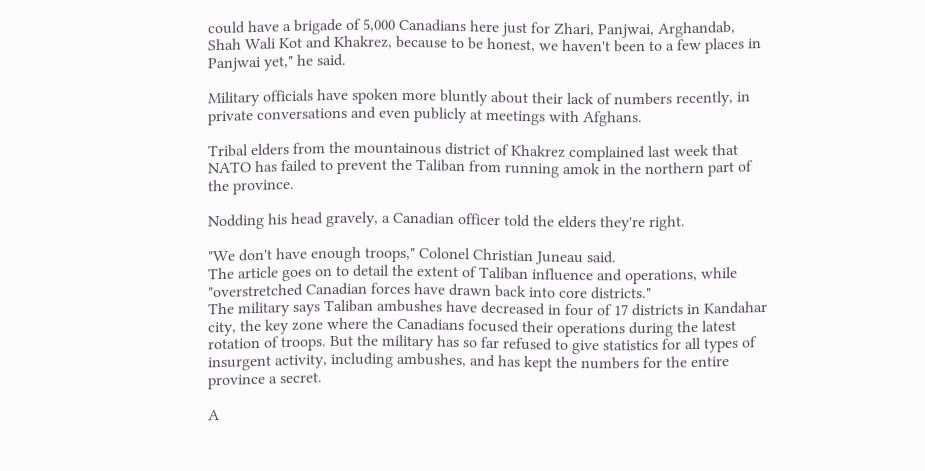could have a brigade of 5,000 Canadians here just for Zhari, Panjwai, Arghandab, Shah Wali Kot and Khakrez, because to be honest, we haven't been to a few places in Panjwai yet," he said.

Military officials have spoken more bluntly about their lack of numbers recently, in private conversations and even publicly at meetings with Afghans.

Tribal elders from the mountainous district of Khakrez complained last week that NATO has failed to prevent the Taliban from running amok in the northern part of the province.

Nodding his head gravely, a Canadian officer told the elders they're right.

"We don't have enough troops," Colonel Christian Juneau said.
The article goes on to detail the extent of Taliban influence and operations, while "overstretched Canadian forces have drawn back into core districts."
The military says Taliban ambushes have decreased in four of 17 districts in Kandahar city, the key zone where the Canadians focused their operations during the latest rotation of troops. But the military has so far refused to give statistics for all types of insurgent activity, including ambushes, and has kept the numbers for the entire province a secret.

A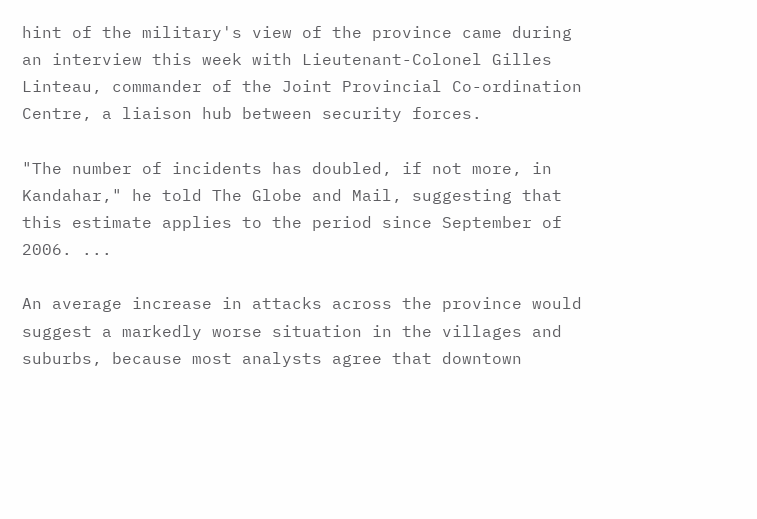hint of the military's view of the province came during an interview this week with Lieutenant-Colonel Gilles Linteau, commander of the Joint Provincial Co-ordination Centre, a liaison hub between security forces.

"The number of incidents has doubled, if not more, in Kandahar," he told The Globe and Mail, suggesting that this estimate applies to the period since September of 2006. ...

An average increase in attacks across the province would suggest a markedly worse situation in the villages and suburbs, because most analysts agree that downtown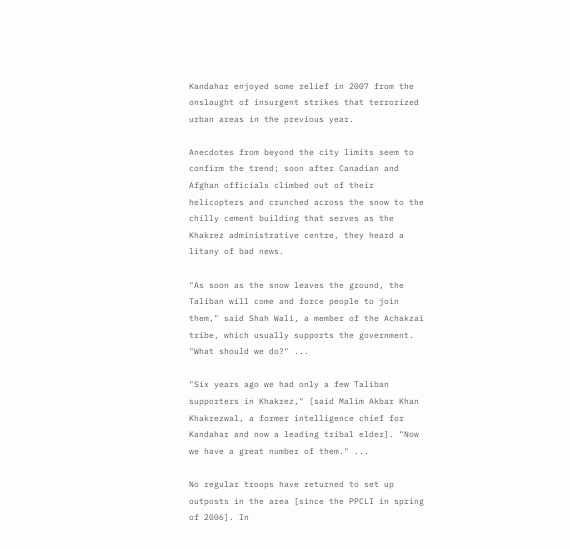Kandahar enjoyed some relief in 2007 from the onslaught of insurgent strikes that terrorized urban areas in the previous year.

Anecdotes from beyond the city limits seem to confirm the trend; soon after Canadian and Afghan officials climbed out of their helicopters and crunched across the snow to the chilly cement building that serves as the Khakrez administrative centre, they heard a litany of bad news.

"As soon as the snow leaves the ground, the Taliban will come and force people to join them," said Shah Wali, a member of the Achakzai tribe, which usually supports the government. "What should we do?" ...

"Six years ago we had only a few Taliban supporters in Khakrez," [said Malim Akbar Khan Khakrezwal, a former intelligence chief for Kandahar and now a leading tribal elder]. "Now we have a great number of them." ...

No regular troops have returned to set up outposts in the area [since the PPCLI in spring of 2006]. In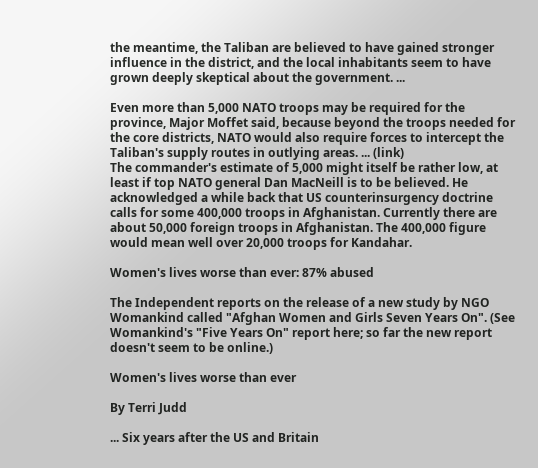the meantime, the Taliban are believed to have gained stronger influence in the district, and the local inhabitants seem to have grown deeply skeptical about the government. ...

Even more than 5,000 NATO troops may be required for the province, Major Moffet said, because beyond the troops needed for the core districts, NATO would also require forces to intercept the Taliban's supply routes in outlying areas. ... (link)
The commander's estimate of 5,000 might itself be rather low, at least if top NATO general Dan MacNeill is to be believed. He acknowledged a while back that US counterinsurgency doctrine calls for some 400,000 troops in Afghanistan. Currently there are about 50,000 foreign troops in Afghanistan. The 400,000 figure would mean well over 20,000 troops for Kandahar.

Women's lives worse than ever: 87% abused

The Independent reports on the release of a new study by NGO Womankind called "Afghan Women and Girls Seven Years On". (See Womankind's "Five Years On" report here; so far the new report doesn't seem to be online.)

Women's lives worse than ever

By Terri Judd

... Six years after the US and Britain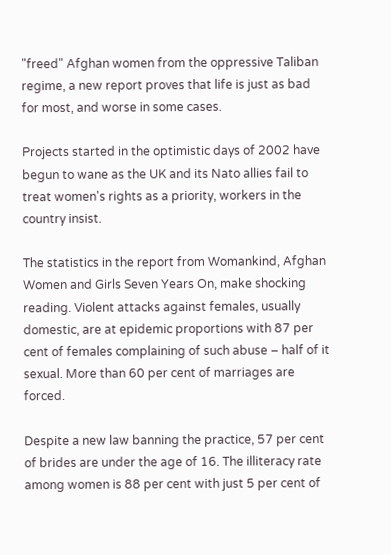"freed" Afghan women from the oppressive Taliban regime, a new report proves that life is just as bad for most, and worse in some cases.

Projects started in the optimistic days of 2002 have begun to wane as the UK and its Nato allies fail to treat women's rights as a priority, workers in the country insist.

The statistics in the report from Womankind, Afghan Women and Girls Seven Years On, make shocking reading. Violent attacks against females, usually domestic, are at epidemic proportions with 87 per cent of females complaining of such abuse – half of it sexual. More than 60 per cent of marriages are forced.

Despite a new law banning the practice, 57 per cent of brides are under the age of 16. The illiteracy rate among women is 88 per cent with just 5 per cent of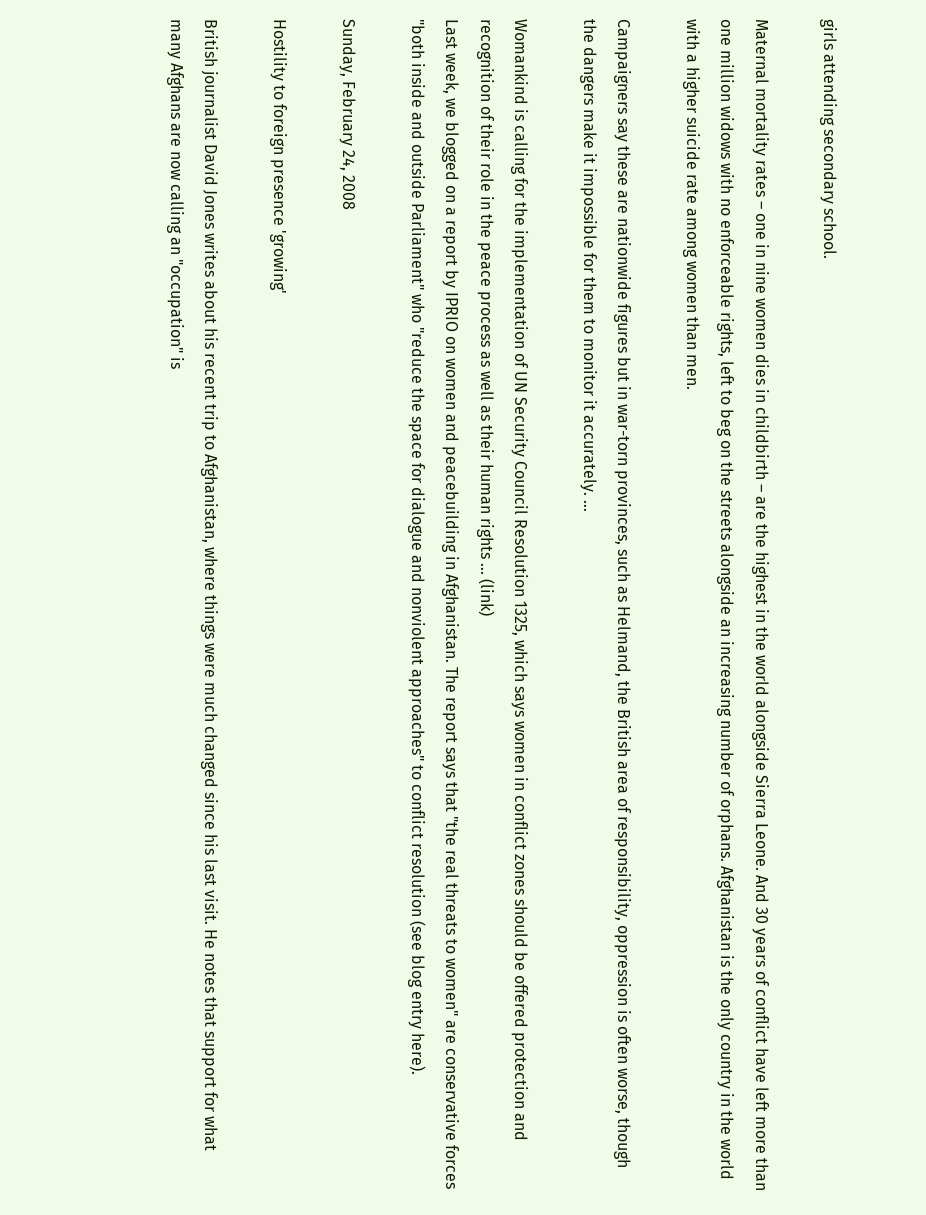girls attending secondary school.

Maternal mortality rates – one in nine women dies in childbirth – are the highest in the world alongside Sierra Leone. And 30 years of conflict have left more than one million widows with no enforceable rights, left to beg on the streets alongside an increasing number of orphans. Afghanistan is the only country in the world with a higher suicide rate among women than men.

Campaigners say these are nationwide figures but in war-torn provinces, such as Helmand, the British area of responsibility, oppression is often worse, though the dangers make it impossible for them to monitor it accurately. ...

Womankind is calling for the implementation of UN Security Council Resolution 1325, which says women in conflict zones should be offered protection and recognition of their role in the peace process as well as their human rights ... (link)
Last week, we blogged on a report by IPRIO on women and peacebuilding in Afghanistan. The report says that "the real threats to women" are conservative forces "both inside and outside Parliament" who "reduce the space for dialogue and nonviolent approaches" to conflict resolution (see blog entry here).

Sunday, February 24, 2008

Hostility to foreign presence 'growing'

British journalist David Jones writes about his recent trip to Afghanistan, where things were much changed since his last visit. He notes that support for what many Afghans are now calling an "occupation" is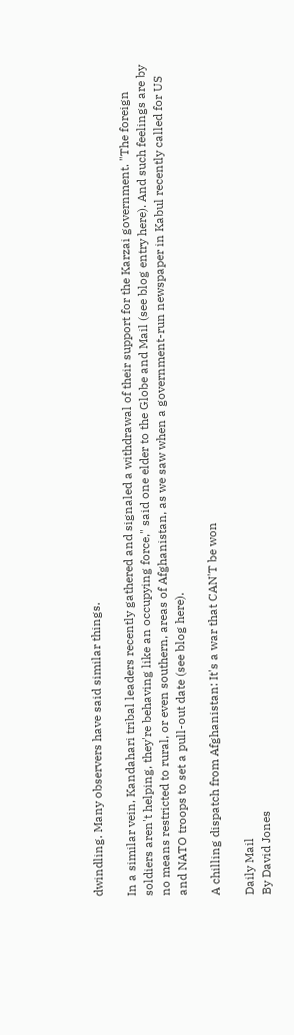dwindling. Many observers have said similar things.

In a similar vein, Kandahari tribal leaders recently gathered and signaled a withdrawal of their support for the Karzai government. "The foreign soldiers aren't helping, they're behaving like an occupying force," said one elder to the Globe and Mail (see blog entry here). And such feelings are by no means restricted to rural, or even southern, areas of Afghanistan, as we saw when a government-run newspaper in Kabul recently called for US and NATO troops to set a pull-out date (see blog here).

A chilling dispatch from Afghanistan: It's a war that CAN'T be won

Daily Mail
By David Jones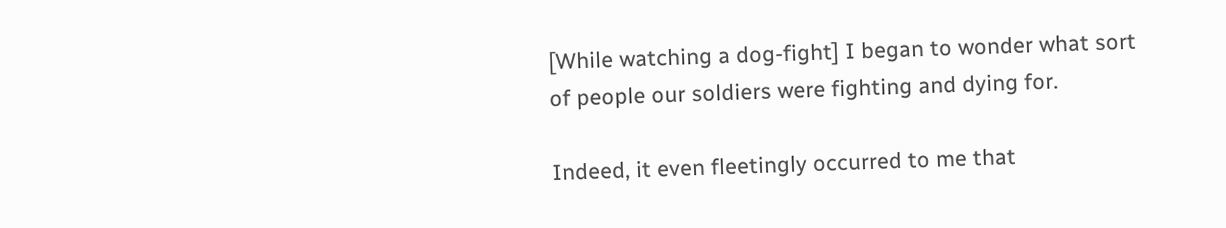[While watching a dog-fight] I began to wonder what sort of people our soldiers were fighting and dying for.

Indeed, it even fleetingly occurred to me that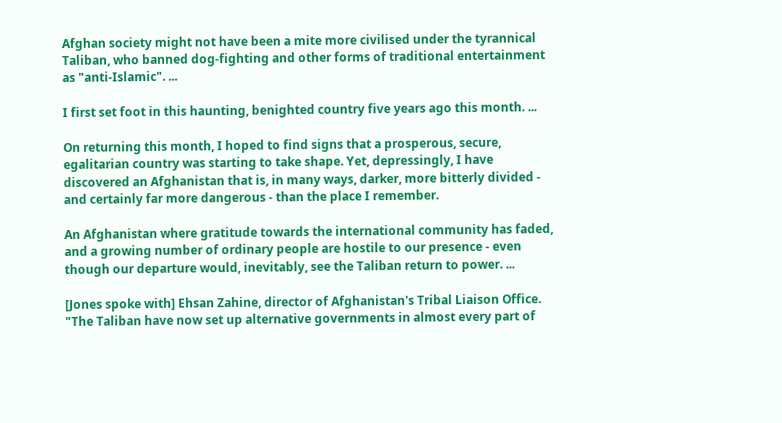Afghan society might not have been a mite more civilised under the tyrannical Taliban, who banned dog-fighting and other forms of traditional entertainment as "anti-Islamic". ...

I first set foot in this haunting, benighted country five years ago this month. ...

On returning this month, I hoped to find signs that a prosperous, secure, egalitarian country was starting to take shape. Yet, depressingly, I have discovered an Afghanistan that is, in many ways, darker, more bitterly divided - and certainly far more dangerous - than the place I remember.

An Afghanistan where gratitude towards the international community has faded, and a growing number of ordinary people are hostile to our presence - even though our departure would, inevitably, see the Taliban return to power. ...

[Jones spoke with] Ehsan Zahine, director of Afghanistan's Tribal Liaison Office. "The Taliban have now set up alternative governments in almost every part of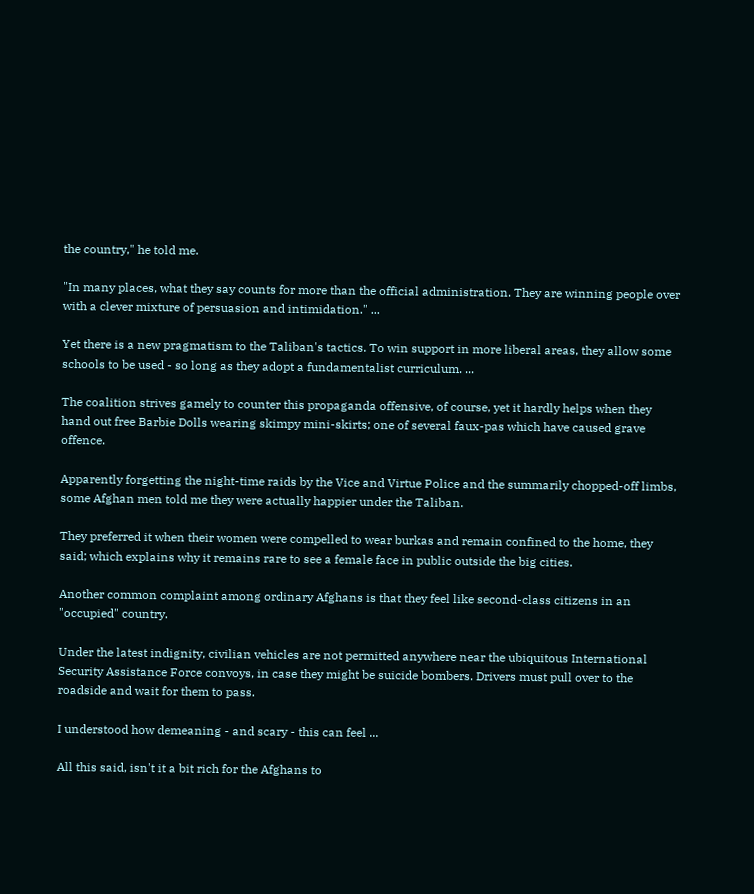the country," he told me.

"In many places, what they say counts for more than the official administration. They are winning people over with a clever mixture of persuasion and intimidation." ...

Yet there is a new pragmatism to the Taliban's tactics. To win support in more liberal areas, they allow some schools to be used - so long as they adopt a fundamentalist curriculum. ...

The coalition strives gamely to counter this propaganda offensive, of course, yet it hardly helps when they hand out free Barbie Dolls wearing skimpy mini-skirts; one of several faux-pas which have caused grave offence.

Apparently forgetting the night-time raids by the Vice and Virtue Police and the summarily chopped-off limbs, some Afghan men told me they were actually happier under the Taliban.

They preferred it when their women were compelled to wear burkas and remain confined to the home, they said; which explains why it remains rare to see a female face in public outside the big cities.

Another common complaint among ordinary Afghans is that they feel like second-class citizens in an "occupied" country.

Under the latest indignity, civilian vehicles are not permitted anywhere near the ubiquitous International Security Assistance Force convoys, in case they might be suicide bombers. Drivers must pull over to the roadside and wait for them to pass.

I understood how demeaning - and scary - this can feel ...

All this said, isn't it a bit rich for the Afghans to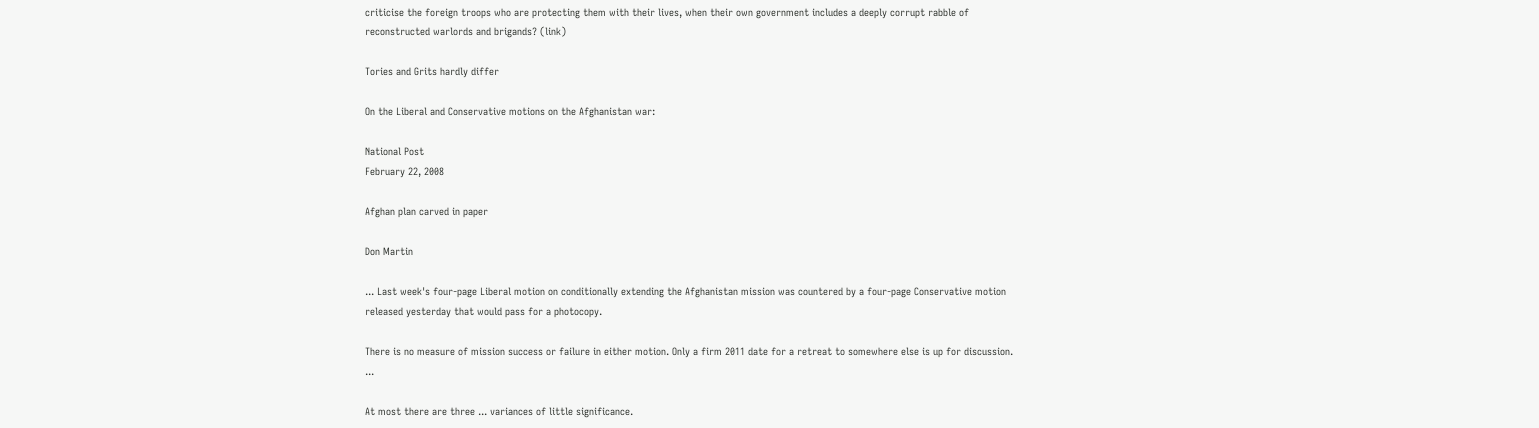criticise the foreign troops who are protecting them with their lives, when their own government includes a deeply corrupt rabble of reconstructed warlords and brigands? (link)

Tories and Grits hardly differ

On the Liberal and Conservative motions on the Afghanistan war:

National Post
February 22, 2008

Afghan plan carved in paper

Don Martin

... Last week's four-page Liberal motion on conditionally extending the Afghanistan mission was countered by a four-page Conservative motion released yesterday that would pass for a photocopy.

There is no measure of mission success or failure in either motion. Only a firm 2011 date for a retreat to somewhere else is up for discussion. ...

At most there are three ... variances of little significance.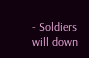- Soldiers will down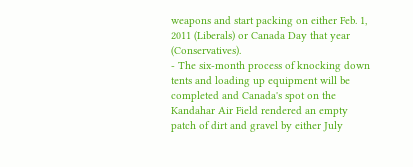weapons and start packing on either Feb. 1, 2011 (Liberals) or Canada Day that year (Conservatives).
- The six-month process of knocking down tents and loading up equipment will be completed and Canada's spot on the Kandahar Air Field rendered an empty patch of dirt and gravel by either July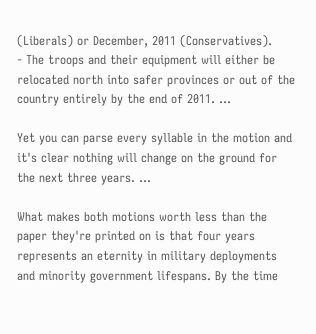(Liberals) or December, 2011 (Conservatives).
- The troops and their equipment will either be relocated north into safer provinces or out of the country entirely by the end of 2011. ...

Yet you can parse every syllable in the motion and it's clear nothing will change on the ground for the next three years. ...

What makes both motions worth less than the paper they're printed on is that four years represents an eternity in military deployments and minority government lifespans. By the time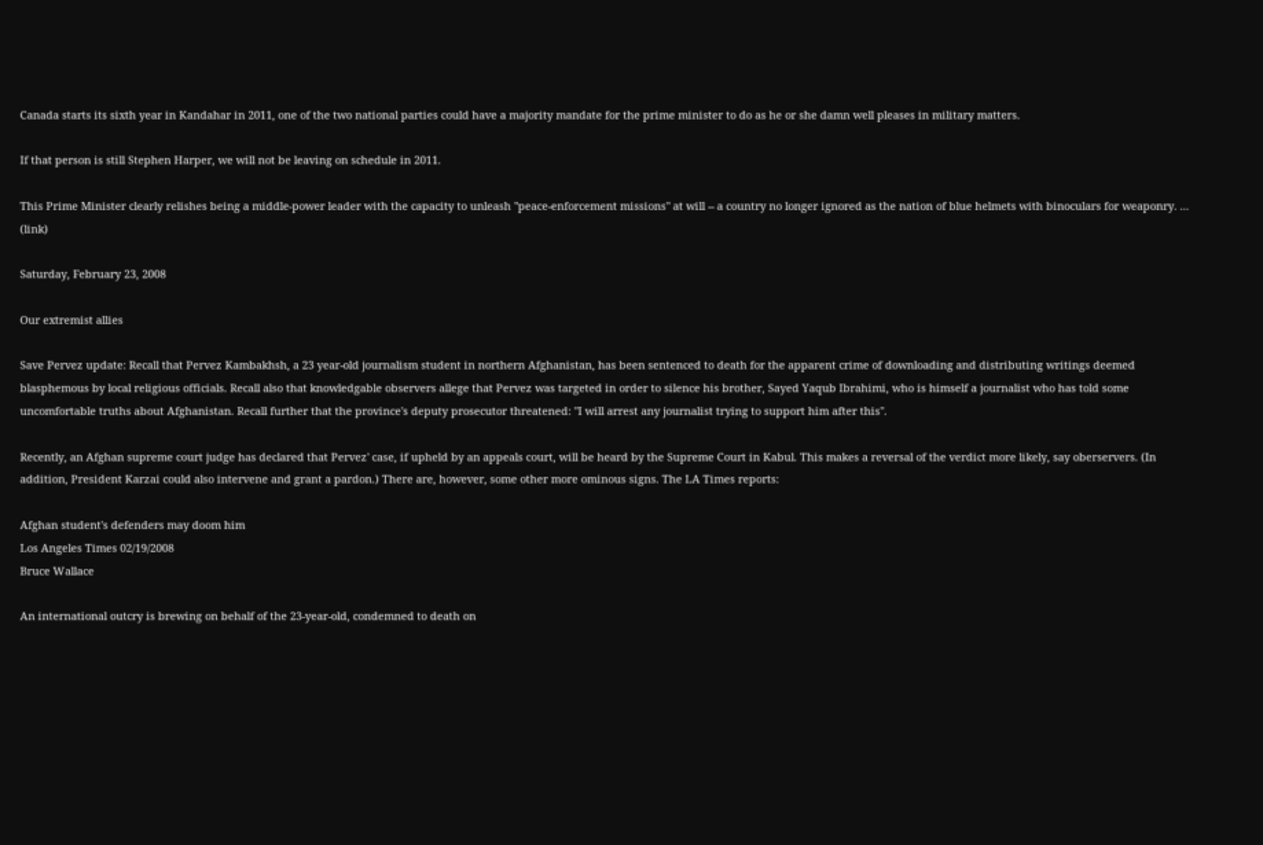Canada starts its sixth year in Kandahar in 2011, one of the two national parties could have a majority mandate for the prime minister to do as he or she damn well pleases in military matters.

If that person is still Stephen Harper, we will not be leaving on schedule in 2011.

This Prime Minister clearly relishes being a middle-power leader with the capacity to unleash "peace-enforcement missions" at will -- a country no longer ignored as the nation of blue helmets with binoculars for weaponry. ... (link)

Saturday, February 23, 2008

Our extremist allies

Save Pervez update: Recall that Pervez Kambakhsh, a 23 year-old journalism student in northern Afghanistan, has been sentenced to death for the apparent crime of downloading and distributing writings deemed blasphemous by local religious officials. Recall also that knowledgable observers allege that Pervez was targeted in order to silence his brother, Sayed Yaqub Ibrahimi, who is himself a journalist who has told some uncomfortable truths about Afghanistan. Recall further that the province's deputy prosecutor threatened: "I will arrest any journalist trying to support him after this".

Recently, an Afghan supreme court judge has declared that Pervez' case, if upheld by an appeals court, will be heard by the Supreme Court in Kabul. This makes a reversal of the verdict more likely, say oberservers. (In addition, President Karzai could also intervene and grant a pardon.) There are, however, some other more ominous signs. The LA Times reports:

Afghan student's defenders may doom him
Los Angeles Times 02/19/2008
Bruce Wallace

An international outcry is brewing on behalf of the 23-year-old, condemned to death on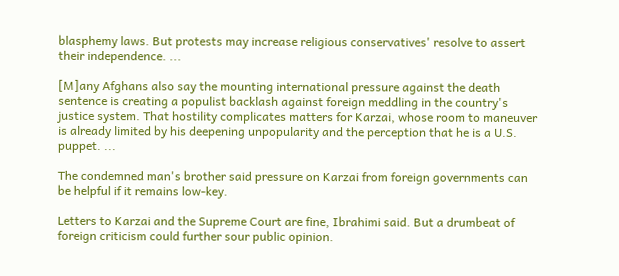blasphemy laws. But protests may increase religious conservatives' resolve to assert their independence. ...

[M]any Afghans also say the mounting international pressure against the death sentence is creating a populist backlash against foreign meddling in the country's justice system. That hostility complicates matters for Karzai, whose room to maneuver is already limited by his deepening unpopularity and the perception that he is a U.S. puppet. ...

The condemned man's brother said pressure on Karzai from foreign governments can be helpful if it remains low-key.

Letters to Karzai and the Supreme Court are fine, Ibrahimi said. But a drumbeat of foreign criticism could further sour public opinion.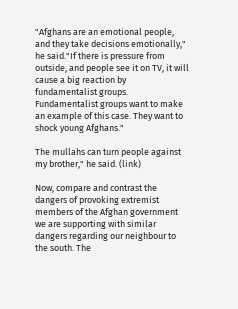"Afghans are an emotional people, and they take decisions emotionally," he said."If there is pressure from outside, and people see it on TV, it will cause a big reaction by fundamentalist groups. Fundamentalist groups want to make an example of this case. They want to shock young Afghans."

The mullahs can turn people against my brother," he said. (link)

Now, compare and contrast the dangers of provoking extremist members of the Afghan government we are supporting with similar dangers regarding our neighbour to the south. The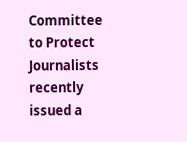Committee to Protect Journalists recently issued a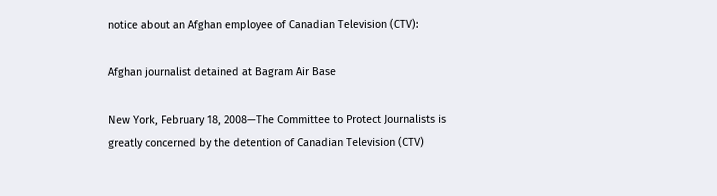notice about an Afghan employee of Canadian Television (CTV):

Afghan journalist detained at Bagram Air Base

New York, February 18, 2008—The Committee to Protect Journalists is greatly concerned by the detention of Canadian Television (CTV)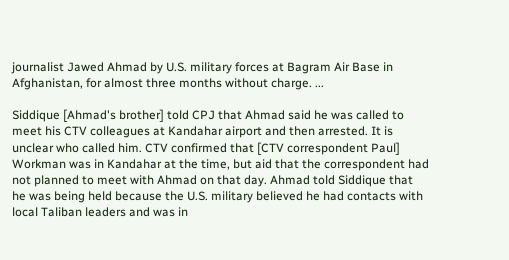journalist Jawed Ahmad by U.S. military forces at Bagram Air Base in Afghanistan, for almost three months without charge. ...

Siddique [Ahmad's brother] told CPJ that Ahmad said he was called to meet his CTV colleagues at Kandahar airport and then arrested. It is unclear who called him. CTV confirmed that [CTV correspondent Paul] Workman was in Kandahar at the time, but aid that the correspondent had not planned to meet with Ahmad on that day. Ahmad told Siddique that he was being held because the U.S. military believed he had contacts with local Taliban leaders and was in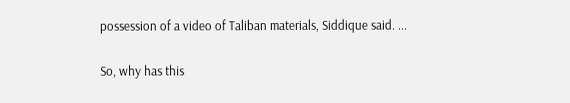possession of a video of Taliban materials, Siddique said. ...

So, why has this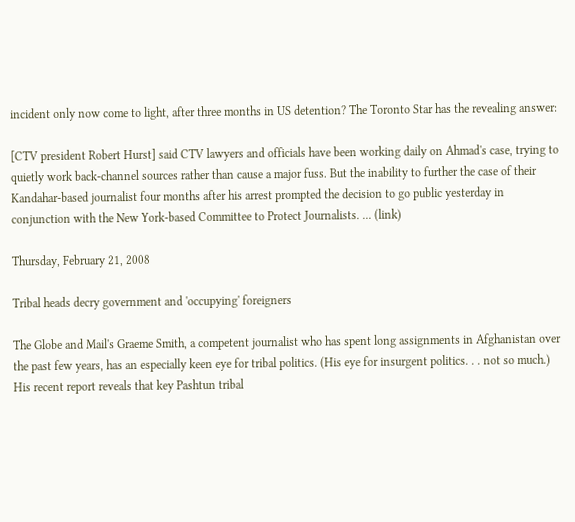incident only now come to light, after three months in US detention? The Toronto Star has the revealing answer:

[CTV president Robert Hurst] said CTV lawyers and officials have been working daily on Ahmad's case, trying to quietly work back-channel sources rather than cause a major fuss. But the inability to further the case of their Kandahar-based journalist four months after his arrest prompted the decision to go public yesterday in conjunction with the New York-based Committee to Protect Journalists. ... (link)

Thursday, February 21, 2008

Tribal heads decry government and 'occupying' foreigners

The Globe and Mail's Graeme Smith, a competent journalist who has spent long assignments in Afghanistan over the past few years, has an especially keen eye for tribal politics. (His eye for insurgent politics. . . not so much.) His recent report reveals that key Pashtun tribal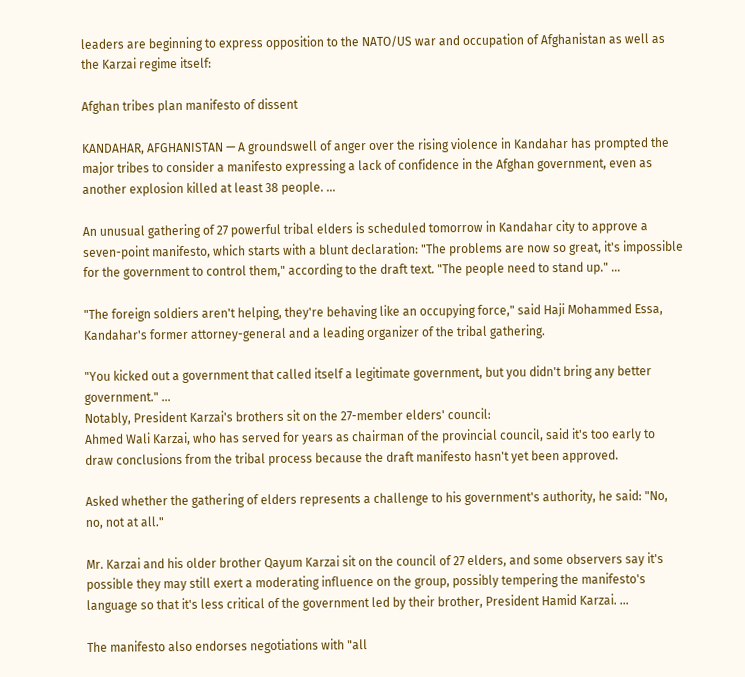leaders are beginning to express opposition to the NATO/US war and occupation of Afghanistan as well as the Karzai regime itself:

Afghan tribes plan manifesto of dissent

KANDAHAR, AFGHANISTAN — A groundswell of anger over the rising violence in Kandahar has prompted the major tribes to consider a manifesto expressing a lack of confidence in the Afghan government, even as another explosion killed at least 38 people. ...

An unusual gathering of 27 powerful tribal elders is scheduled tomorrow in Kandahar city to approve a seven-point manifesto, which starts with a blunt declaration: "The problems are now so great, it's impossible for the government to control them," according to the draft text. "The people need to stand up." ...

"The foreign soldiers aren't helping, they're behaving like an occupying force," said Haji Mohammed Essa, Kandahar's former attorney-general and a leading organizer of the tribal gathering.

"You kicked out a government that called itself a legitimate government, but you didn't bring any better government." ...
Notably, President Karzai's brothers sit on the 27-member elders' council:
Ahmed Wali Karzai, who has served for years as chairman of the provincial council, said it's too early to draw conclusions from the tribal process because the draft manifesto hasn't yet been approved.

Asked whether the gathering of elders represents a challenge to his government's authority, he said: "No, no, not at all."

Mr. Karzai and his older brother Qayum Karzai sit on the council of 27 elders, and some observers say it's possible they may still exert a moderating influence on the group, possibly tempering the manifesto's language so that it's less critical of the government led by their brother, President Hamid Karzai. ...

The manifesto also endorses negotiations with "all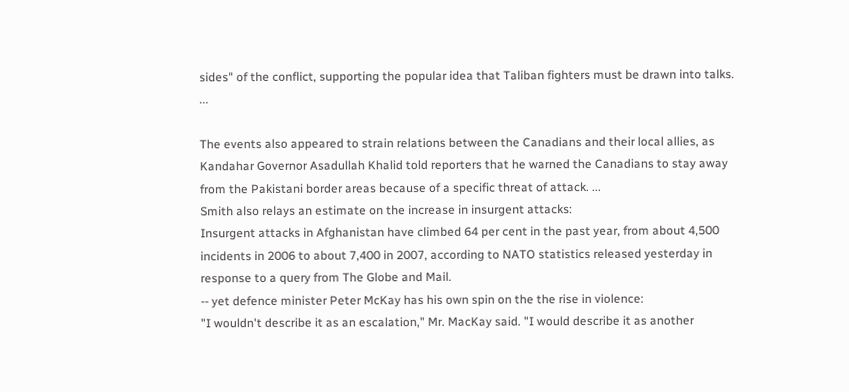sides" of the conflict, supporting the popular idea that Taliban fighters must be drawn into talks. ...

The events also appeared to strain relations between the Canadians and their local allies, as Kandahar Governor Asadullah Khalid told reporters that he warned the Canadians to stay away from the Pakistani border areas because of a specific threat of attack. ...
Smith also relays an estimate on the increase in insurgent attacks:
Insurgent attacks in Afghanistan have climbed 64 per cent in the past year, from about 4,500 incidents in 2006 to about 7,400 in 2007, according to NATO statistics released yesterday in response to a query from The Globe and Mail.
-- yet defence minister Peter McKay has his own spin on the the rise in violence:
"I wouldn't describe it as an escalation," Mr. MacKay said. "I would describe it as another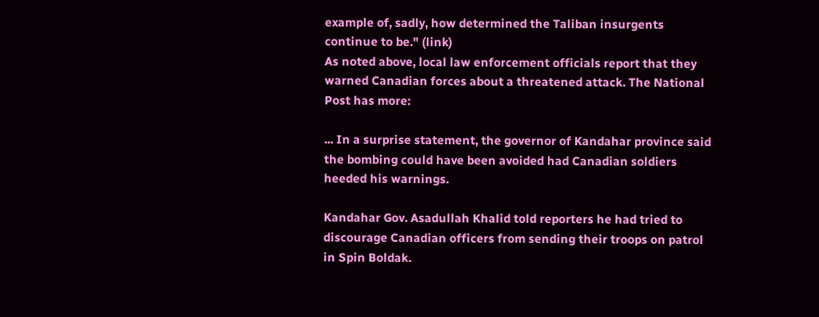example of, sadly, how determined the Taliban insurgents continue to be." (link)
As noted above, local law enforcement officials report that they warned Canadian forces about a threatened attack. The National Post has more:

... In a surprise statement, the governor of Kandahar province said the bombing could have been avoided had Canadian soldiers heeded his warnings.

Kandahar Gov. Asadullah Khalid told reporters he had tried to discourage Canadian officers from sending their troops on patrol in Spin Boldak.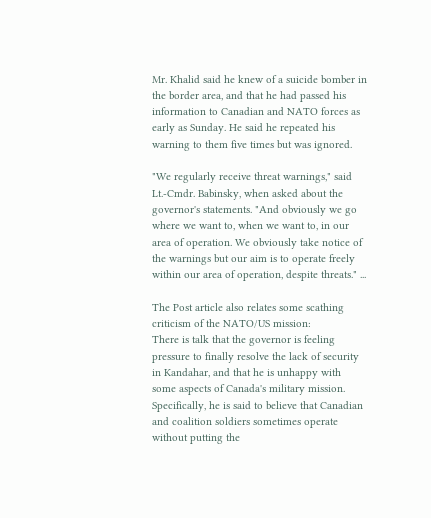Mr. Khalid said he knew of a suicide bomber in the border area, and that he had passed his information to Canadian and NATO forces as early as Sunday. He said he repeated his warning to them five times but was ignored.

"We regularly receive threat warnings," said Lt.-Cmdr. Babinsky, when asked about the governor's statements. "And obviously we go where we want to, when we want to, in our area of operation. We obviously take notice of the warnings but our aim is to operate freely within our area of operation, despite threats." ...

The Post article also relates some scathing criticism of the NATO/US mission:
There is talk that the governor is feeling pressure to finally resolve the lack of security in Kandahar, and that he is unhappy with some aspects of Canada's military mission. Specifically, he is said to believe that Canadian and coalition soldiers sometimes operate without putting the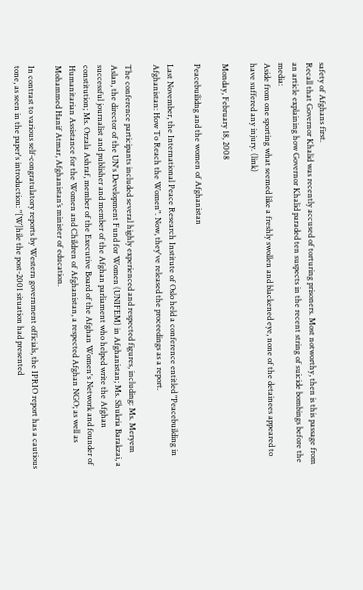safety of Afghans first.
Recall that Governor Khalid was recently accused of torturing prisoners. Most notworthy, then is this passage from an article explaining how Governor Khalid paraded ten suspects in the recent string of suicide bombings before the media:
Aside from one sporting what seemed like a freshly swollen and blackened eye, none of the detainees appeared to have suffered any injury. (link)

Monday, February 18, 2008

Peacebuilidng and the women of Afghanistan

Last November, the International Peace Research Institute of Oslo held a conference entitled "Peacebuilding in Afghanistan: How To Reach the Women". Now, they've released the proceedings as a report.

The conference participants included several highly experienced and respected figures, including: Ms. Meryem Aslan, the director of the UN's Development Fund for Women (UNIFEM) in Afghanistan; Ms. Shukria Barakzai, a successful journalist and publisher and member of the Afghan parliament who helped write the Afghan constitution; Ms. Orzala Ashraf, member of the Executive Board of the Afghan Women's Network and founder of Humanitarian Assistance for the Women and Children of Afghanistan, a respected Afghan NGO; as well as Mohammed Hanif Atmar, Afghanistan’s minister of education.

In contrast to various self-congratulatory reports by Western government officials, the IPRIO report has a cautious tone, as seen in the paper's introduction: "[W]hile the post-2001 situation had presented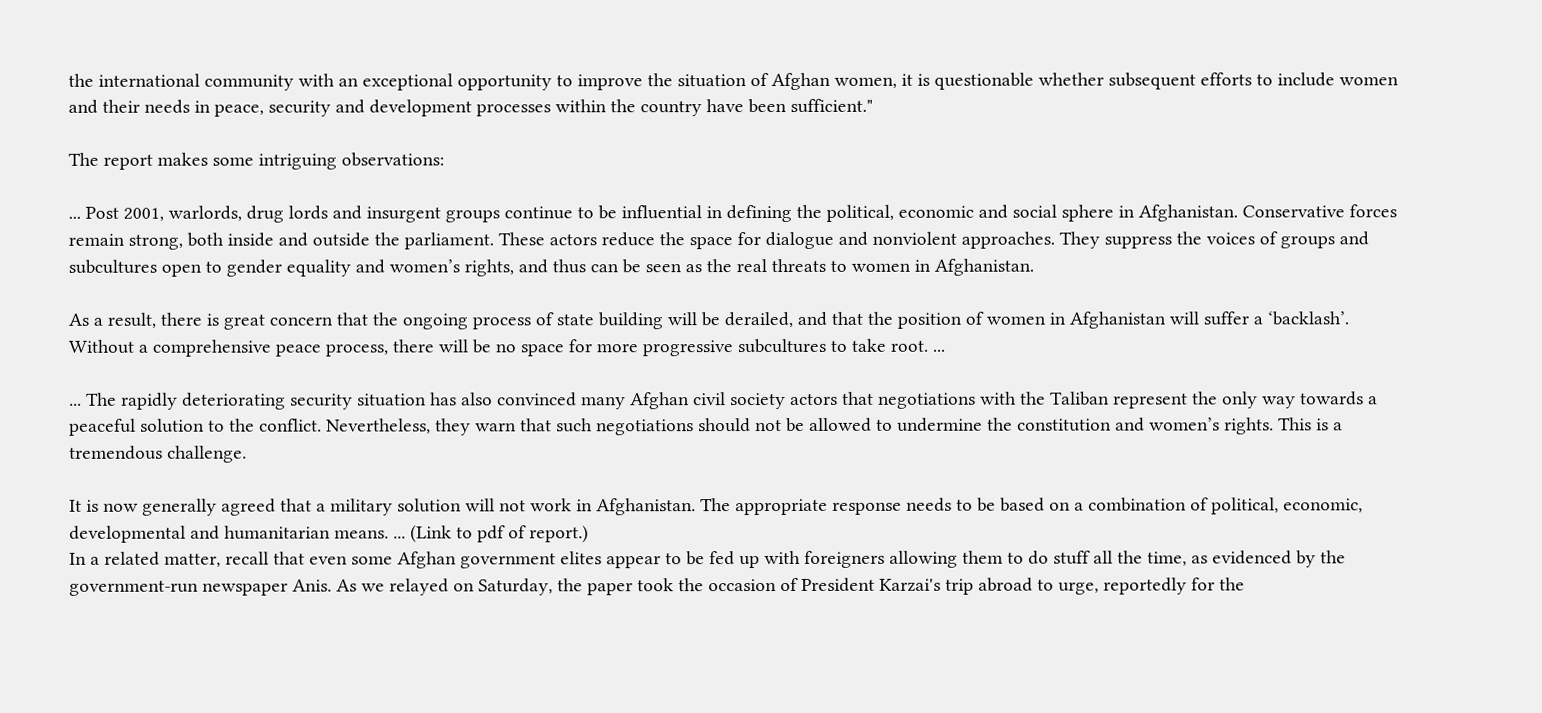the international community with an exceptional opportunity to improve the situation of Afghan women, it is questionable whether subsequent efforts to include women and their needs in peace, security and development processes within the country have been sufficient."

The report makes some intriguing observations:

... Post 2001, warlords, drug lords and insurgent groups continue to be influential in defining the political, economic and social sphere in Afghanistan. Conservative forces remain strong, both inside and outside the parliament. These actors reduce the space for dialogue and nonviolent approaches. They suppress the voices of groups and subcultures open to gender equality and women’s rights, and thus can be seen as the real threats to women in Afghanistan.

As a result, there is great concern that the ongoing process of state building will be derailed, and that the position of women in Afghanistan will suffer a ‘backlash’. Without a comprehensive peace process, there will be no space for more progressive subcultures to take root. ...

... The rapidly deteriorating security situation has also convinced many Afghan civil society actors that negotiations with the Taliban represent the only way towards a peaceful solution to the conflict. Nevertheless, they warn that such negotiations should not be allowed to undermine the constitution and women’s rights. This is a tremendous challenge.

It is now generally agreed that a military solution will not work in Afghanistan. The appropriate response needs to be based on a combination of political, economic, developmental and humanitarian means. ... (Link to pdf of report.)
In a related matter, recall that even some Afghan government elites appear to be fed up with foreigners allowing them to do stuff all the time, as evidenced by the government-run newspaper Anis. As we relayed on Saturday, the paper took the occasion of President Karzai's trip abroad to urge, reportedly for the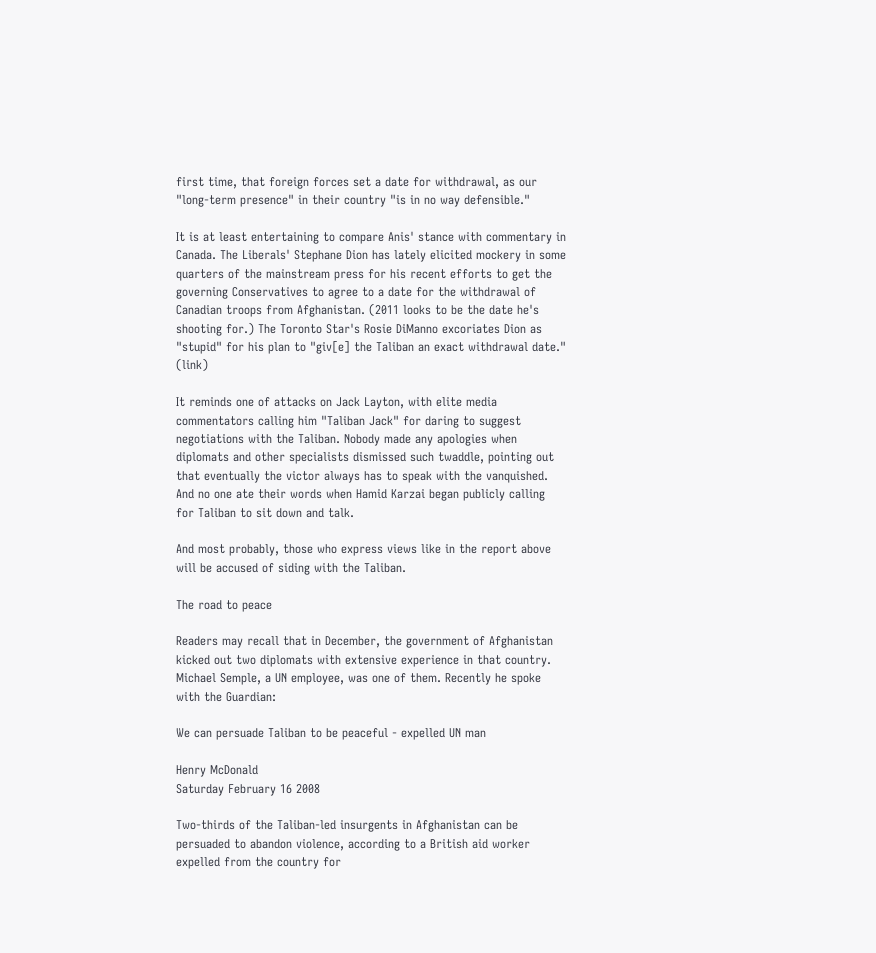first time, that foreign forces set a date for withdrawal, as our "long-term presence" in their country "is in no way defensible."

It is at least entertaining to compare Anis' stance with commentary in Canada. The Liberals' Stephane Dion has lately elicited mockery in some quarters of the mainstream press for his recent efforts to get the governing Conservatives to agree to a date for the withdrawal of Canadian troops from Afghanistan. (2011 looks to be the date he's shooting for.) The Toronto Star's Rosie DiManno excoriates Dion as "stupid" for his plan to "giv[e] the Taliban an exact withdrawal date." (link)

It reminds one of attacks on Jack Layton, with elite media commentators calling him "Taliban Jack" for daring to suggest negotiations with the Taliban. Nobody made any apologies when diplomats and other specialists dismissed such twaddle, pointing out that eventually the victor always has to speak with the vanquished. And no one ate their words when Hamid Karzai began publicly calling for Taliban to sit down and talk.

And most probably, those who express views like in the report above will be accused of siding with the Taliban.

The road to peace

Readers may recall that in December, the government of Afghanistan kicked out two diplomats with extensive experience in that country. Michael Semple, a UN employee, was one of them. Recently he spoke with the Guardian:

We can persuade Taliban to be peaceful - expelled UN man

Henry McDonald
Saturday February 16 2008

Two-thirds of the Taliban-led insurgents in Afghanistan can be persuaded to abandon violence, according to a British aid worker expelled from the country for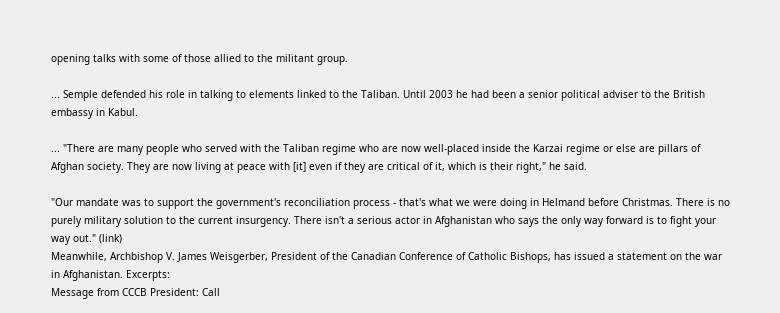opening talks with some of those allied to the militant group.

... Semple defended his role in talking to elements linked to the Taliban. Until 2003 he had been a senior political adviser to the British embassy in Kabul.

... "There are many people who served with the Taliban regime who are now well-placed inside the Karzai regime or else are pillars of Afghan society. They are now living at peace with [it] even if they are critical of it, which is their right," he said.

"Our mandate was to support the government's reconciliation process - that's what we were doing in Helmand before Christmas. There is no purely military solution to the current insurgency. There isn't a serious actor in Afghanistan who says the only way forward is to fight your way out." (link)
Meanwhile, Archbishop V. James Weisgerber, President of the Canadian Conference of Catholic Bishops, has issued a statement on the war in Afghanistan. Excerpts:
Message from CCCB President: Call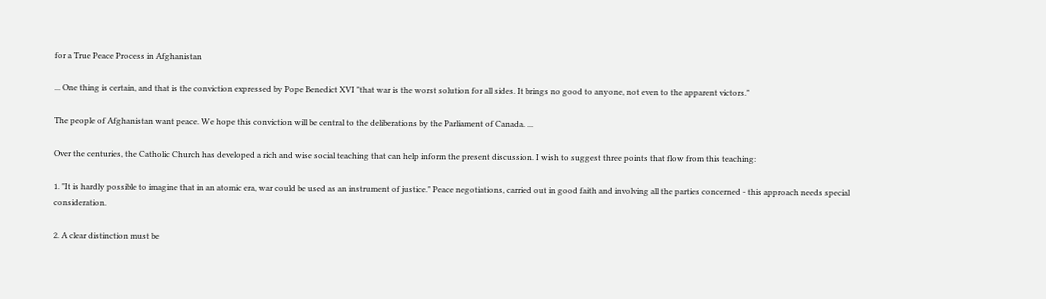for a True Peace Process in Afghanistan

... One thing is certain, and that is the conviction expressed by Pope Benedict XVI "that war is the worst solution for all sides. It brings no good to anyone, not even to the apparent victors."

The people of Afghanistan want peace. We hope this conviction will be central to the deliberations by the Parliament of Canada. ...

Over the centuries, the Catholic Church has developed a rich and wise social teaching that can help inform the present discussion. I wish to suggest three points that flow from this teaching:

1. "It is hardly possible to imagine that in an atomic era, war could be used as an instrument of justice." Peace negotiations, carried out in good faith and involving all the parties concerned - this approach needs special consideration.

2. A clear distinction must be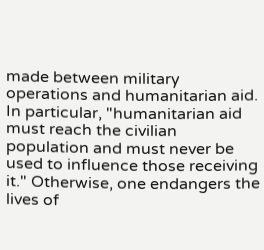made between military operations and humanitarian aid. In particular, "humanitarian aid must reach the civilian population and must never be used to influence those receiving it." Otherwise, one endangers the lives of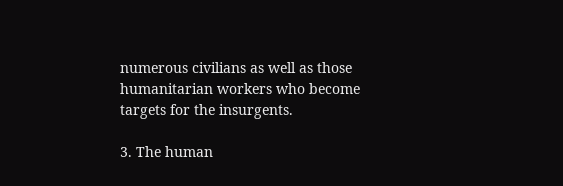numerous civilians as well as those humanitarian workers who become targets for the insurgents.

3. The human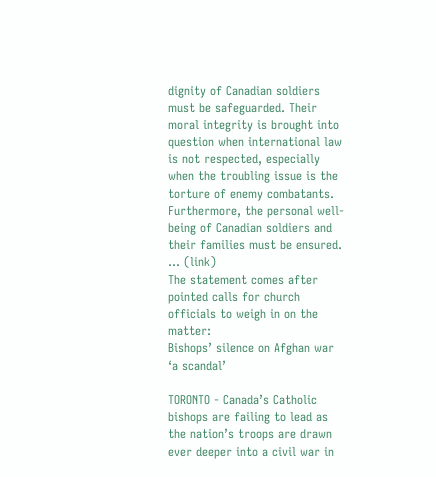dignity of Canadian soldiers must be safeguarded. Their moral integrity is brought into question when international law is not respected, especially when the troubling issue is the torture of enemy combatants. Furthermore, the personal well-being of Canadian soldiers and their families must be ensured. ... (link)
The statement comes after pointed calls for church officials to weigh in on the matter:
Bishops’ silence on Afghan war ‘a scandal’

TORONTO - Canada’s Catholic bishops are failing to lead as the nation’s troops are drawn ever deeper into a civil war in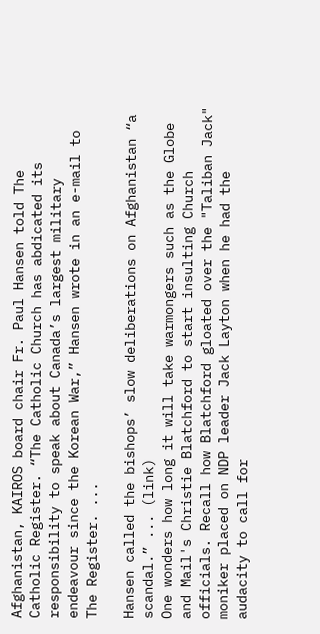Afghanistan, KAIROS board chair Fr. Paul Hansen told The Catholic Register. “The Catholic Church has abdicated its responsibility to speak about Canada’s largest military endeavour since the Korean War,” Hansen wrote in an e-mail to The Register. ...

Hansen called the bishops’ slow deliberations on Afghanistan “a scandal.” ... (link)
One wonders how long it will take warmongers such as the Globe and Mail's Christie Blatchford to start insulting Church officials. Recall how Blatchford gloated over the "Taliban Jack" moniker placed on NDP leader Jack Layton when he had the audacity to call for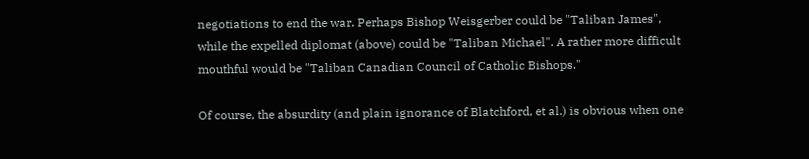negotiations to end the war. Perhaps Bishop Weisgerber could be "Taliban James", while the expelled diplomat (above) could be "Taliban Michael". A rather more difficult mouthful would be "Taliban Canadian Council of Catholic Bishops."

Of course, the absurdity (and plain ignorance of Blatchford, et al.) is obvious when one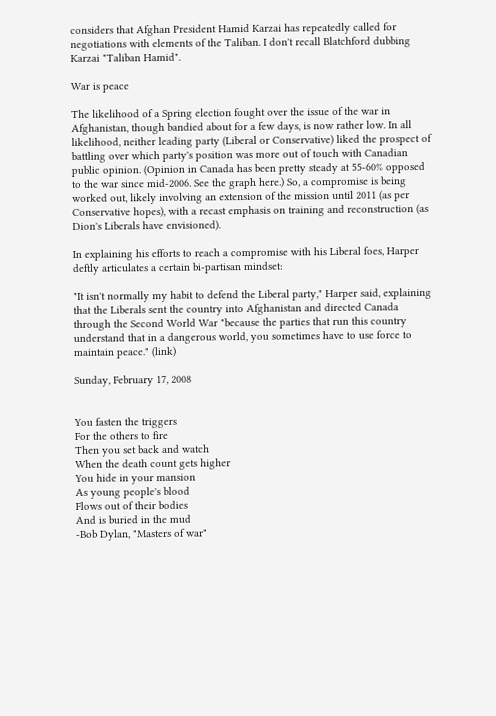considers that Afghan President Hamid Karzai has repeatedly called for negotiations with elements of the Taliban. I don't recall Blatchford dubbing Karzai "Taliban Hamid".

War is peace

The likelihood of a Spring election fought over the issue of the war in Afghanistan, though bandied about for a few days, is now rather low. In all likelihood, neither leading party (Liberal or Conservative) liked the prospect of battling over which party's position was more out of touch with Canadian public opinion. (Opinion in Canada has been pretty steady at 55-60% opposed to the war since mid-2006. See the graph here.) So, a compromise is being worked out, likely involving an extension of the mission until 2011 (as per Conservative hopes), with a recast emphasis on training and reconstruction (as Dion's Liberals have envisioned).

In explaining his efforts to reach a compromise with his Liberal foes, Harper deftly articulates a certain bi-partisan mindset:

"It isn't normally my habit to defend the Liberal party," Harper said, explaining that the Liberals sent the country into Afghanistan and directed Canada through the Second World War "because the parties that run this country understand that in a dangerous world, you sometimes have to use force to maintain peace." (link)

Sunday, February 17, 2008


You fasten the triggers
For the others to fire
Then you set back and watch
When the death count gets higher
You hide in your mansion
As young people's blood
Flows out of their bodies
And is buried in the mud
-Bob Dylan, "Masters of war"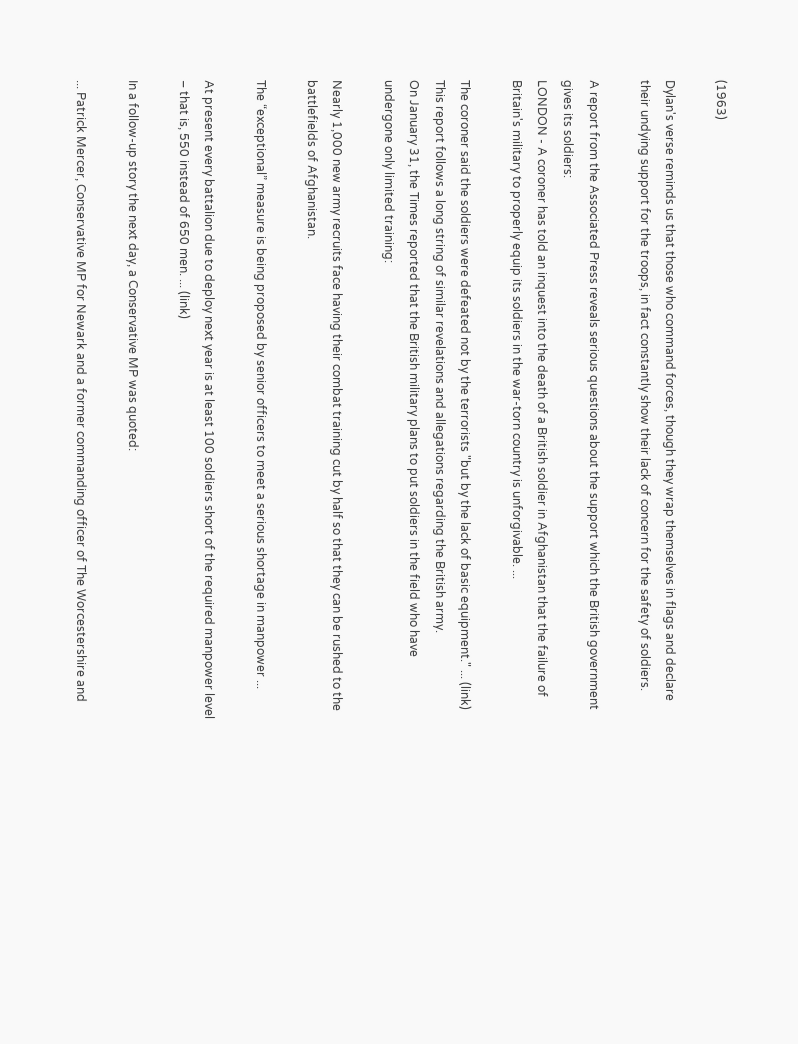(1963)

Dylan's verse reminds us that those who command forces, though they wrap themselves in flags and declare their undying support for the troops, in fact constantly show their lack of concern for the safety of soldiers.

A report from the Associated Press reveals serious questions about the support which the British government gives its soldiers:
LONDON - A coroner has told an inquest into the death of a British soldier in Afghanistan that the failure of Britain's military to properly equip its soldiers in the war-torn country is unforgivable. ...

The coroner said the soldiers were defeated not by the terrorists "but by the lack of basic equipment." ... (link)
This report follows a long string of similar revelations and allegations regarding the British army.
On January 31, the Times reported that the British military plans to put soldiers in the field who have undergone only limited training:

Nearly 1,000 new army recruits face having their combat training cut by half so that they can be rushed to the battlefields of Afghanistan.

The “exceptional” measure is being proposed by senior officers to meet a serious shortage in manpower ...

At present every battalion due to deploy next year is at least 100 soldiers short of the required manpower level – that is, 550 instead of 650 men. ... (link)

In a follow-up story the next day, a Conservative MP was quoted:

... Patrick Mercer, Conservative MP for Newark and a former commanding officer of The Worcestershire and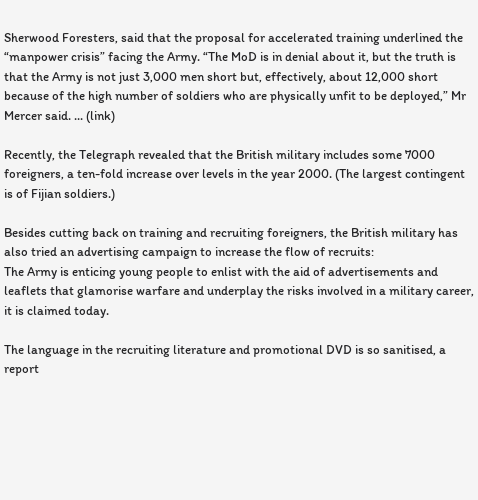Sherwood Foresters, said that the proposal for accelerated training underlined the “manpower crisis” facing the Army. “The MoD is in denial about it, but the truth is that the Army is not just 3,000 men short but, effectively, about 12,000 short because of the high number of soldiers who are physically unfit to be deployed,” Mr Mercer said. ... (link)

Recently, the Telegraph revealed that the British military includes some 7000 foreigners, a ten-fold increase over levels in the year 2000. (The largest contingent is of Fijian soldiers.)

Besides cutting back on training and recruiting foreigners, the British military has also tried an advertising campaign to increase the flow of recruits:
The Army is enticing young people to enlist with the aid of advertisements and leaflets that glamorise warfare and underplay the risks involved in a military career, it is claimed today.

The language in the recruiting literature and promotional DVD is so sanitised, a report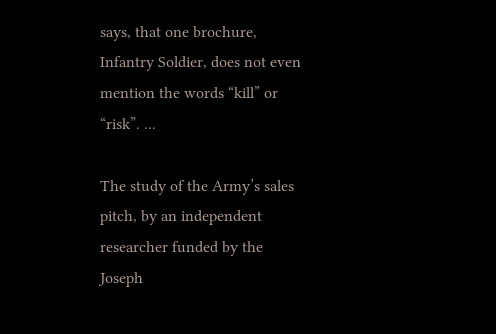says, that one brochure, Infantry Soldier, does not even mention the words “kill” or “risk”. ...

The study of the Army’s sales pitch, by an independent researcher funded by the Joseph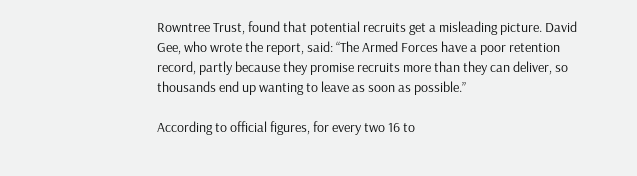Rowntree Trust, found that potential recruits get a misleading picture. David Gee, who wrote the report, said: “The Armed Forces have a poor retention record, partly because they promise recruits more than they can deliver, so thousands end up wanting to leave as soon as possible.”

According to official figures, for every two 16 to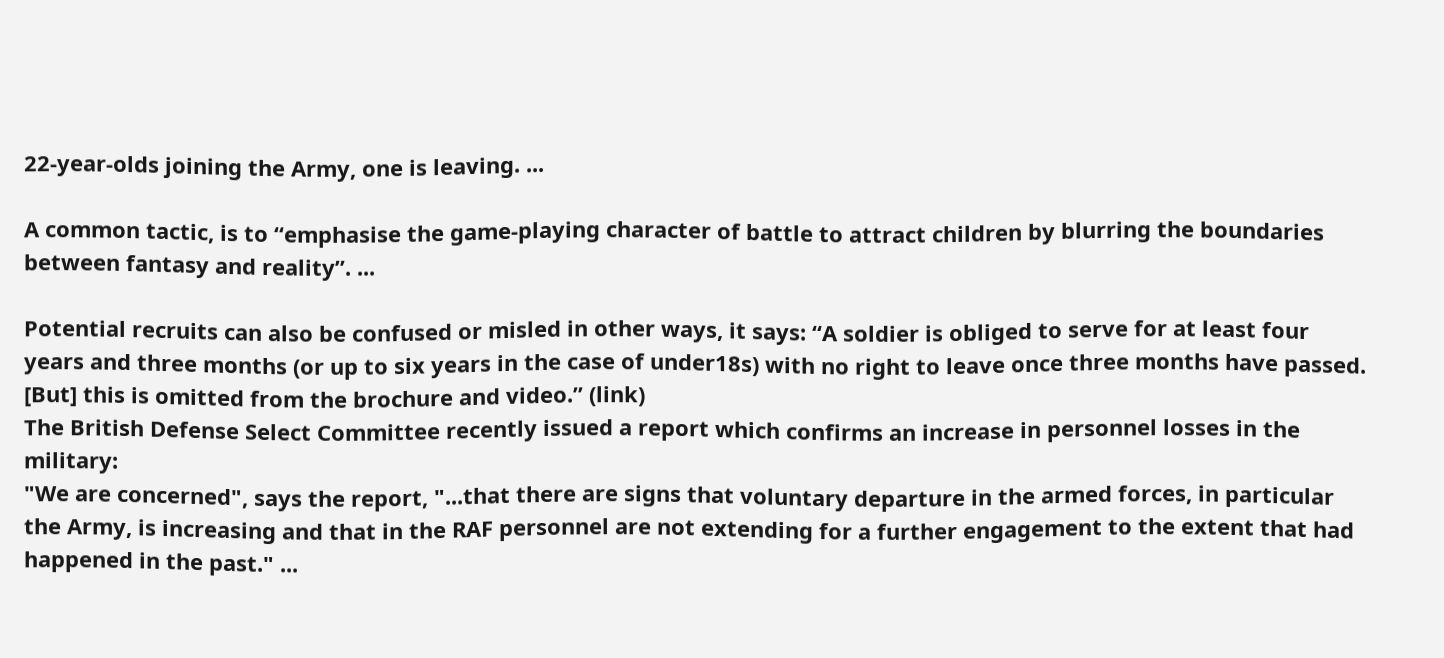22-year-olds joining the Army, one is leaving. ...

A common tactic, is to “emphasise the game-playing character of battle to attract children by blurring the boundaries between fantasy and reality”. ...

Potential recruits can also be confused or misled in other ways, it says: “A soldier is obliged to serve for at least four years and three months (or up to six years in the case of under18s) with no right to leave once three months have passed. [But] this is omitted from the brochure and video.” (link)
The British Defense Select Committee recently issued a report which confirms an increase in personnel losses in the military:
"We are concerned", says the report, "...that there are signs that voluntary departure in the armed forces, in particular the Army, is increasing and that in the RAF personnel are not extending for a further engagement to the extent that had happened in the past." ...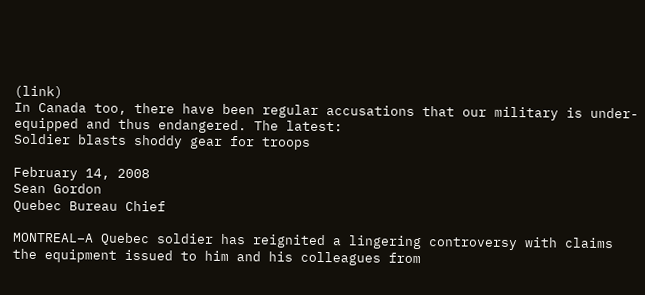(link)
In Canada too, there have been regular accusations that our military is under-equipped and thus endangered. The latest:
Soldier blasts shoddy gear for troops

February 14, 2008
Sean Gordon
Quebec Bureau Chief

MONTREAL–A Quebec soldier has reignited a lingering controversy with claims the equipment issued to him and his colleagues from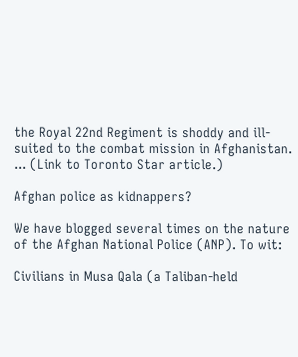the Royal 22nd Regiment is shoddy and ill-suited to the combat mission in Afghanistan. ... (Link to Toronto Star article.)

Afghan police as kidnappers?

We have blogged several times on the nature of the Afghan National Police (ANP). To wit:

Civilians in Musa Qala (a Taliban-held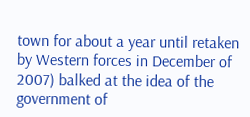town for about a year until retaken by Western forces in December of 2007) balked at the idea of the government of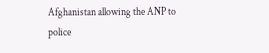Afghanistan allowing the ANP to police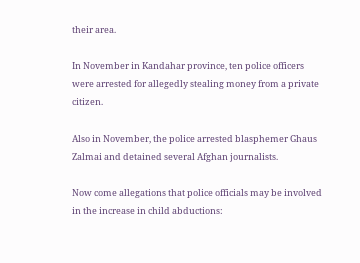their area.

In November in Kandahar province, ten police officers were arrested for allegedly stealing money from a private citizen.

Also in November, the police arrested blasphemer Ghaus Zalmai and detained several Afghan journalists.

Now come allegations that police officials may be involved in the increase in child abductions: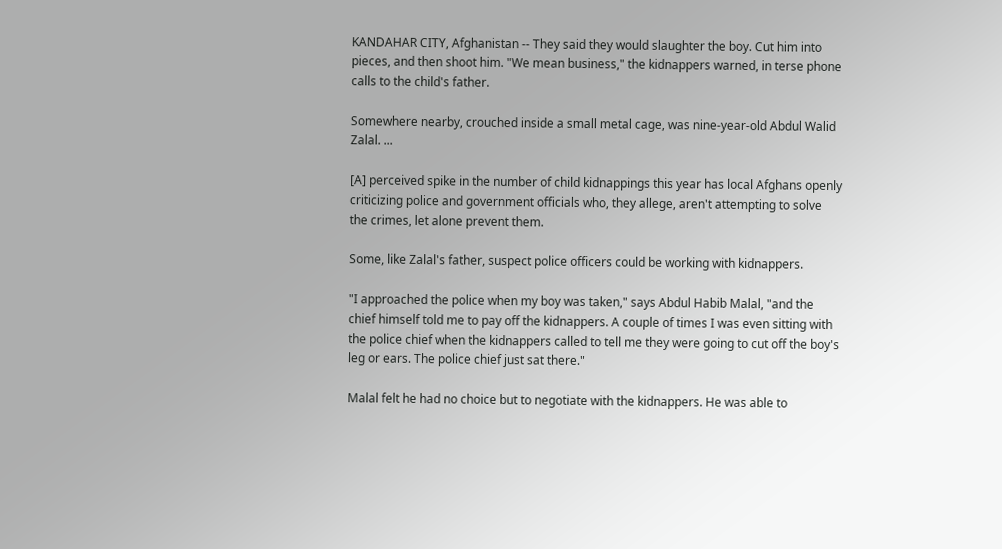KANDAHAR CITY, Afghanistan -- They said they would slaughter the boy. Cut him into pieces, and then shoot him. "We mean business," the kidnappers warned, in terse phone calls to the child's father.

Somewhere nearby, crouched inside a small metal cage, was nine-year-old Abdul Walid Zalal. ...

[A] perceived spike in the number of child kidnappings this year has local Afghans openly criticizing police and government officials who, they allege, aren't attempting to solve the crimes, let alone prevent them.

Some, like Zalal's father, suspect police officers could be working with kidnappers.

"I approached the police when my boy was taken," says Abdul Habib Malal, "and the chief himself told me to pay off the kidnappers. A couple of times I was even sitting with the police chief when the kidnappers called to tell me they were going to cut off the boy's leg or ears. The police chief just sat there."

Malal felt he had no choice but to negotiate with the kidnappers. He was able to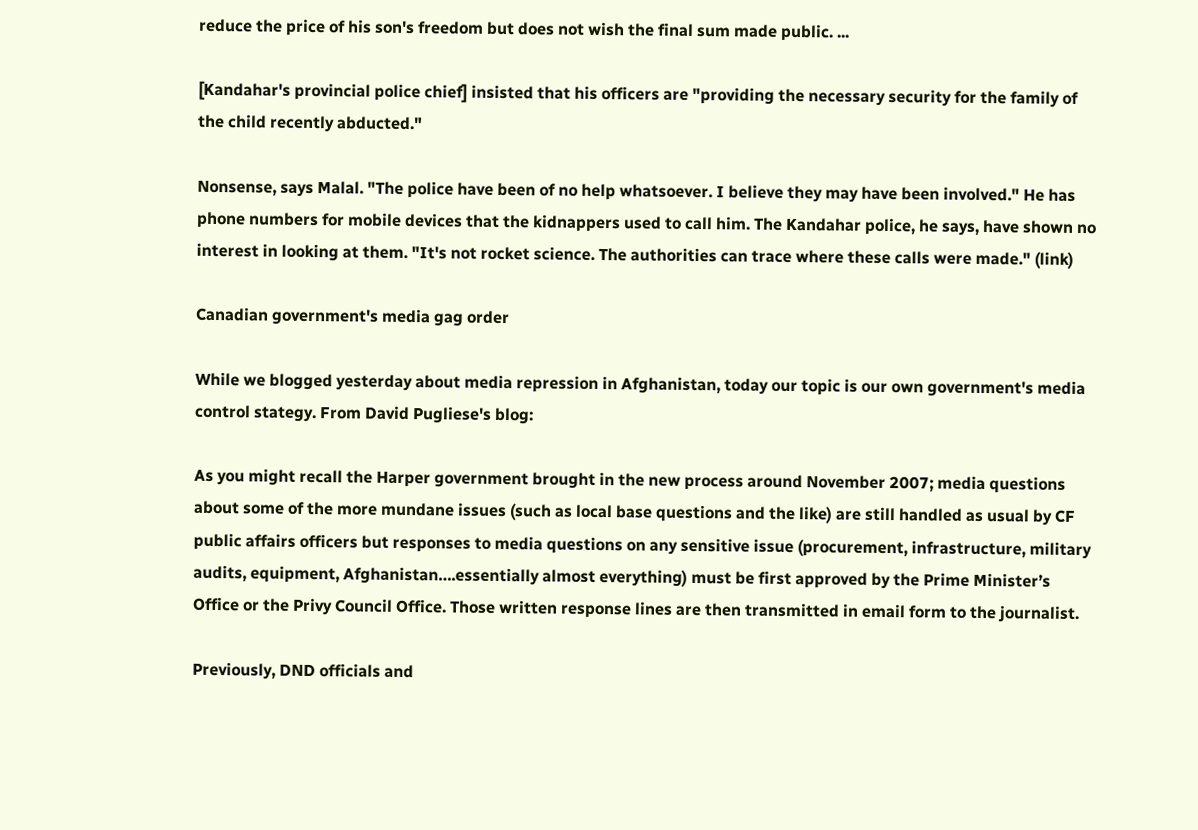reduce the price of his son's freedom but does not wish the final sum made public. ...

[Kandahar's provincial police chief] insisted that his officers are "providing the necessary security for the family of the child recently abducted."

Nonsense, says Malal. "The police have been of no help whatsoever. I believe they may have been involved." He has phone numbers for mobile devices that the kidnappers used to call him. The Kandahar police, he says, have shown no interest in looking at them. "It's not rocket science. The authorities can trace where these calls were made." (link)

Canadian government's media gag order

While we blogged yesterday about media repression in Afghanistan, today our topic is our own government's media control stategy. From David Pugliese's blog:

As you might recall the Harper government brought in the new process around November 2007; media questions about some of the more mundane issues (such as local base questions and the like) are still handled as usual by CF public affairs officers but responses to media questions on any sensitive issue (procurement, infrastructure, military audits, equipment, Afghanistan….essentially almost everything) must be first approved by the Prime Minister’s Office or the Privy Council Office. Those written response lines are then transmitted in email form to the journalist.

Previously, DND officials and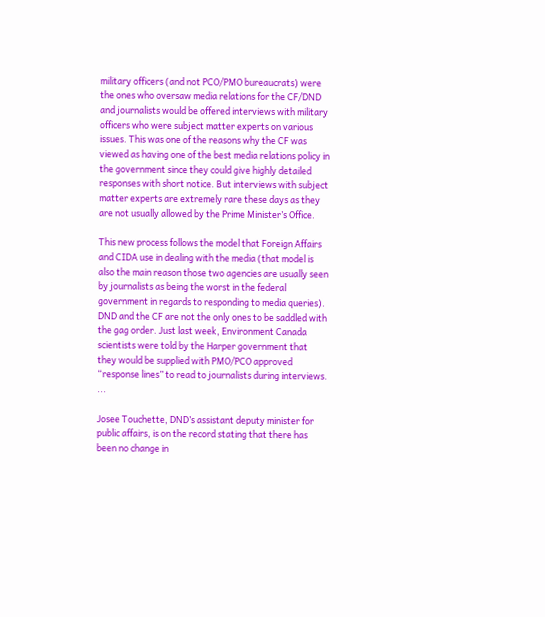military officers (and not PCO/PMO bureaucrats) were the ones who oversaw media relations for the CF/DND and journalists would be offered interviews with military officers who were subject matter experts on various issues. This was one of the reasons why the CF was viewed as having one of the best media relations policy in the government since they could give highly detailed responses with short notice. But interviews with subject matter experts are extremely rare these days as they are not usually allowed by the Prime Minister’s Office.

This new process follows the model that Foreign Affairs and CIDA use in dealing with the media (that model is also the main reason those two agencies are usually seen by journalists as being the worst in the federal government in regards to responding to media queries). DND and the CF are not the only ones to be saddled with the gag order. Just last week, Environment Canada scientists were told by the Harper government that they would be supplied with PMO/PCO approved “response lines” to read to journalists during interviews. ...

Josee Touchette, DND’s assistant deputy minister for public affairs, is on the record stating that there has been no change in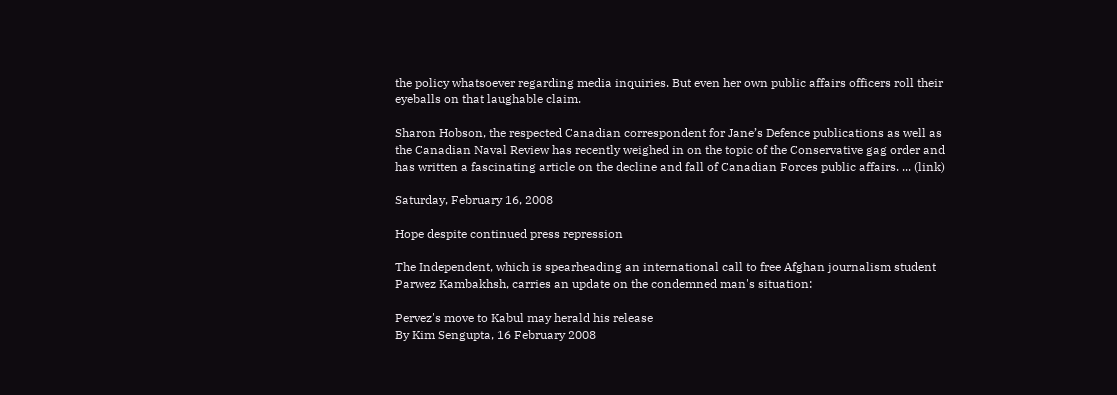the policy whatsoever regarding media inquiries. But even her own public affairs officers roll their eyeballs on that laughable claim.

Sharon Hobson, the respected Canadian correspondent for Jane’s Defence publications as well as the Canadian Naval Review has recently weighed in on the topic of the Conservative gag order and has written a fascinating article on the decline and fall of Canadian Forces public affairs. ... (link)

Saturday, February 16, 2008

Hope despite continued press repression

The Independent, which is spearheading an international call to free Afghan journalism student Parwez Kambakhsh, carries an update on the condemned man's situation:

Pervez's move to Kabul may herald his release
By Kim Sengupta, 16 February 2008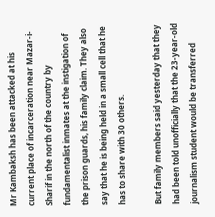Mr Kambaksh has been attacked at his current place of incarceration near Mazar-i-Sharif in the north of the country by fundamentalist inmates at the instigation of the prison guards, his family claim. They also say that he is being held in a small cell that he has to share with 30 others.

But family members said yesterday that they had been told unofficially that the 23-year-old journalism student would be transferred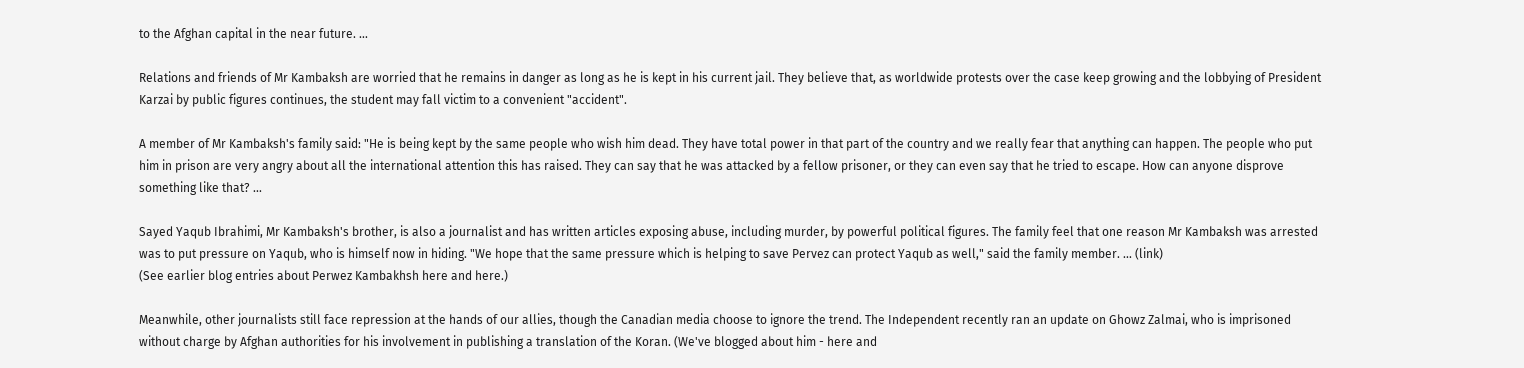to the Afghan capital in the near future. ...

Relations and friends of Mr Kambaksh are worried that he remains in danger as long as he is kept in his current jail. They believe that, as worldwide protests over the case keep growing and the lobbying of President Karzai by public figures continues, the student may fall victim to a convenient "accident".

A member of Mr Kambaksh's family said: "He is being kept by the same people who wish him dead. They have total power in that part of the country and we really fear that anything can happen. The people who put him in prison are very angry about all the international attention this has raised. They can say that he was attacked by a fellow prisoner, or they can even say that he tried to escape. How can anyone disprove something like that? ...

Sayed Yaqub Ibrahimi, Mr Kambaksh's brother, is also a journalist and has written articles exposing abuse, including murder, by powerful political figures. The family feel that one reason Mr Kambaksh was arrested was to put pressure on Yaqub, who is himself now in hiding. "We hope that the same pressure which is helping to save Pervez can protect Yaqub as well," said the family member. ... (link)
(See earlier blog entries about Perwez Kambakhsh here and here.)

Meanwhile, other journalists still face repression at the hands of our allies, though the Canadian media choose to ignore the trend. The Independent recently ran an update on Ghowz Zalmai, who is imprisoned without charge by Afghan authorities for his involvement in publishing a translation of the Koran. (We've blogged about him - here and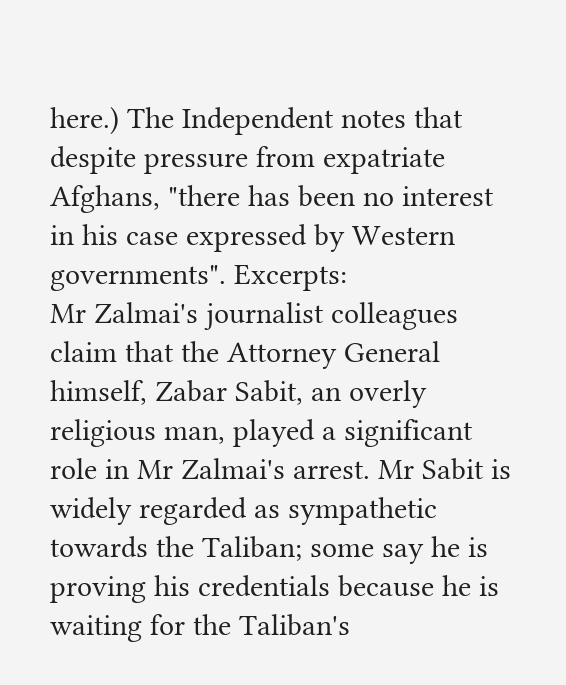here.) The Independent notes that despite pressure from expatriate Afghans, "there has been no interest in his case expressed by Western governments". Excerpts:
Mr Zalmai's journalist colleagues claim that the Attorney General himself, Zabar Sabit, an overly religious man, played a significant role in Mr Zalmai's arrest. Mr Sabit is widely regarded as sympathetic towards the Taliban; some say he is proving his credentials because he is waiting for the Taliban's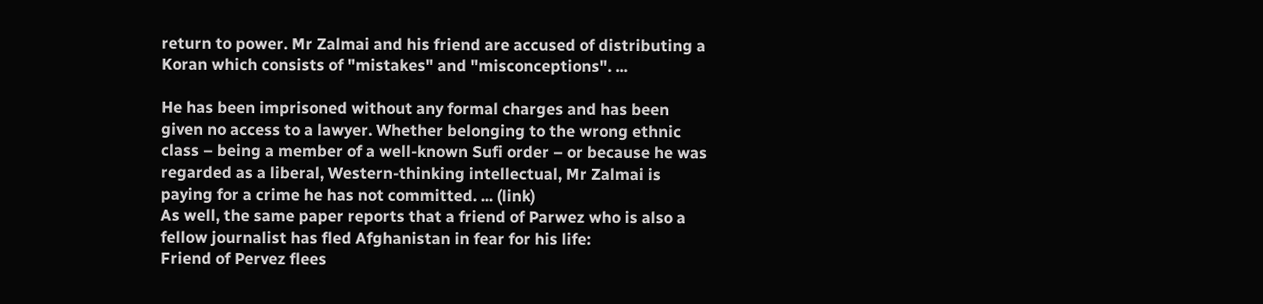return to power. Mr Zalmai and his friend are accused of distributing a Koran which consists of "mistakes" and "misconceptions". ...

He has been imprisoned without any formal charges and has been given no access to a lawyer. Whether belonging to the wrong ethnic class – being a member of a well-known Sufi order – or because he was regarded as a liberal, Western-thinking intellectual, Mr Zalmai is paying for a crime he has not committed. ... (link)
As well, the same paper reports that a friend of Parwez who is also a fellow journalist has fled Afghanistan in fear for his life:
Friend of Pervez flees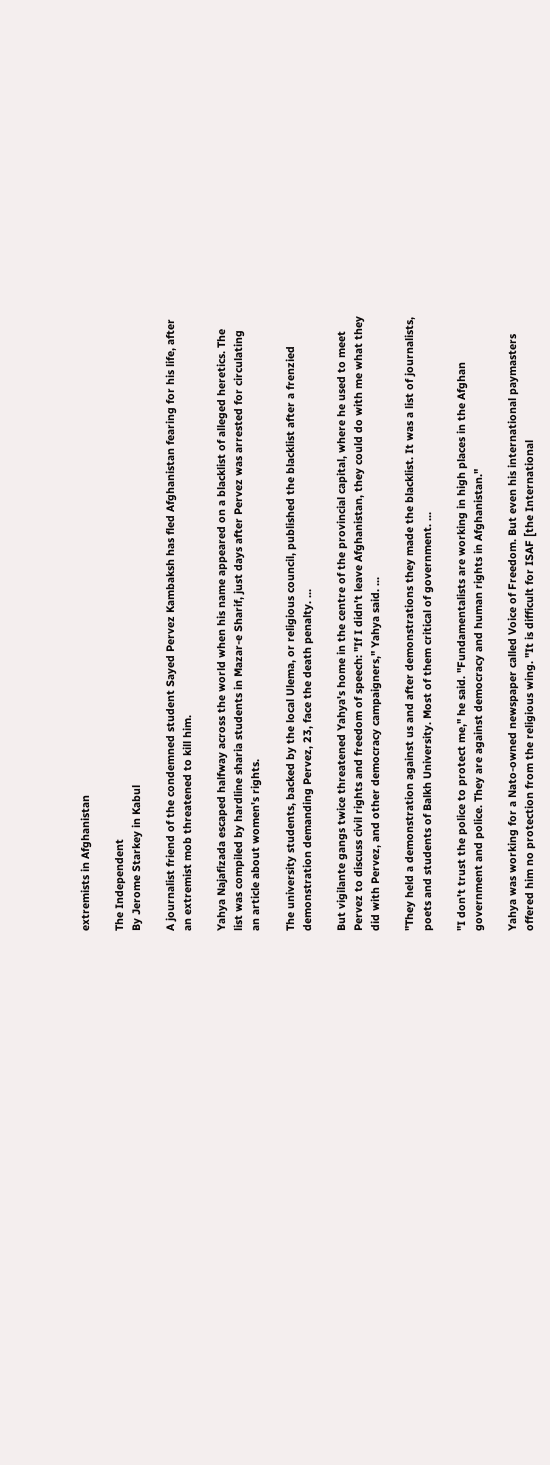extremists in Afghanistan

The Independent
By Jerome Starkey in Kabul

A journalist friend of the condemned student Sayed Pervez Kambaksh has fled Afghanistan fearing for his life, after an extremist mob threatened to kill him.

Yahya Najafizada escaped halfway across the world when his name appeared on a blacklist of alleged heretics. The list was compiled by hardline sharia students in Mazar-e Sharif, just days after Pervez was arrested for circulating an article about women's rights.

The university students, backed by the local Ulema, or religious council, published the blacklist after a frenzied demonstration demanding Pervez, 23, face the death penalty. ...

But vigilante gangs twice threatened Yahya's home in the centre of the provincial capital, where he used to meet Pervez to discuss civil rights and freedom of speech: "If I didn't leave Afghanistan, they could do with me what they did with Pervez, and other democracy campaigners," Yahya said. ...

"They held a demonstration against us and after demonstrations they made the blacklist. It was a list of journalists, poets and students of Balkh University. Most of them critical of government. ...

"I don't trust the police to protect me," he said. "Fundamentalists are working in high places in the Afghan government and police. They are against democracy and human rights in Afghanistan."

Yahya was working for a Nato-owned newspaper called Voice of Freedom. But even his international paymasters offered him no protection from the religious wing. "It is difficult for ISAF [the International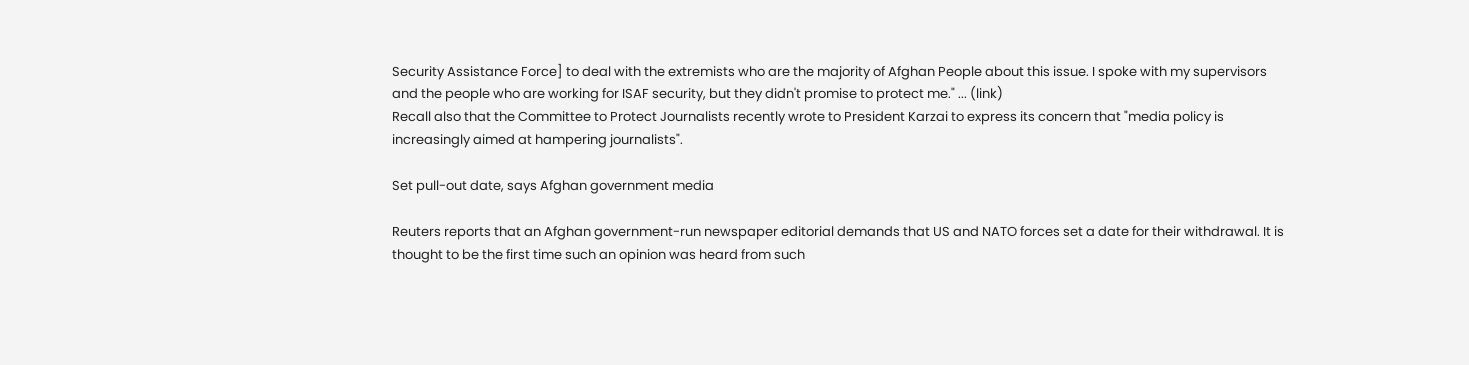Security Assistance Force] to deal with the extremists who are the majority of Afghan People about this issue. I spoke with my supervisors and the people who are working for ISAF security, but they didn't promise to protect me." ... (link)
Recall also that the Committee to Protect Journalists recently wrote to President Karzai to express its concern that "media policy is increasingly aimed at hampering journalists".

Set pull-out date, says Afghan government media

Reuters reports that an Afghan government-run newspaper editorial demands that US and NATO forces set a date for their withdrawal. It is thought to be the first time such an opinion was heard from such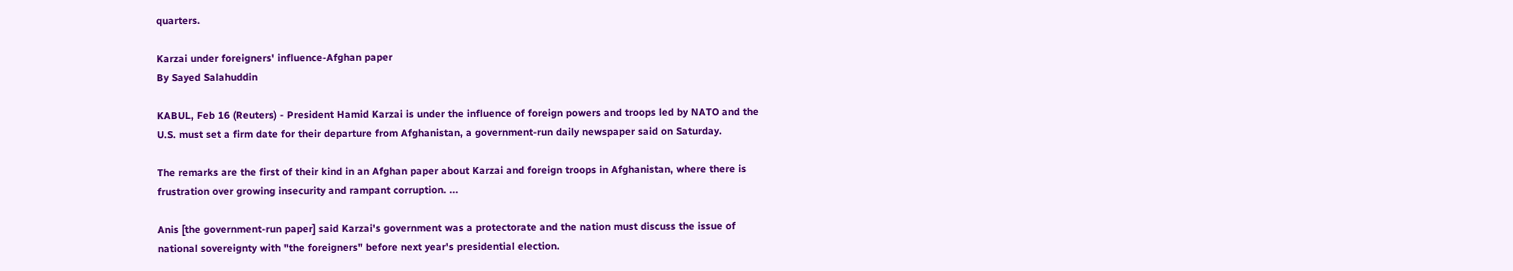quarters.

Karzai under foreigners' influence-Afghan paper
By Sayed Salahuddin

KABUL, Feb 16 (Reuters) - President Hamid Karzai is under the influence of foreign powers and troops led by NATO and the U.S. must set a firm date for their departure from Afghanistan, a government-run daily newspaper said on Saturday.

The remarks are the first of their kind in an Afghan paper about Karzai and foreign troops in Afghanistan, where there is frustration over growing insecurity and rampant corruption. ...

Anis [the government-run paper] said Karzai's government was a protectorate and the nation must discuss the issue of national sovereignty with "the foreigners" before next year's presidential election.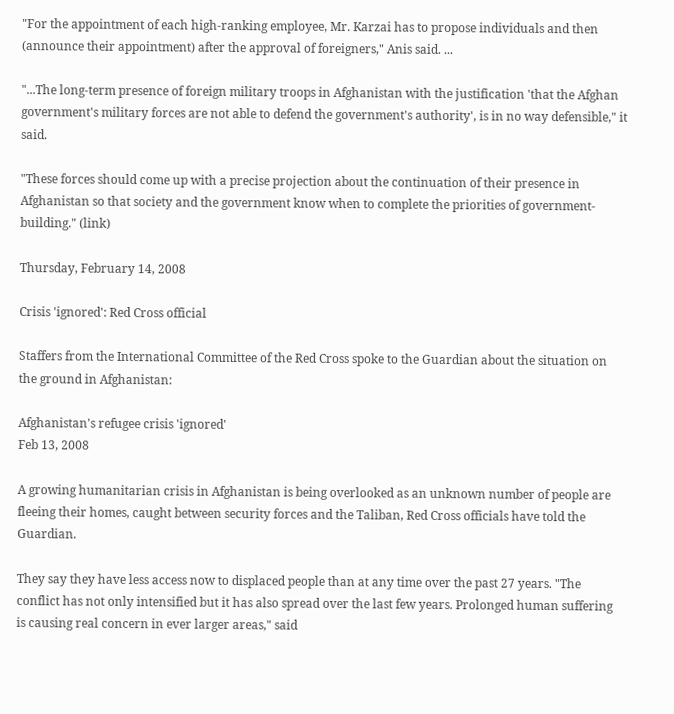"For the appointment of each high-ranking employee, Mr. Karzai has to propose individuals and then (announce their appointment) after the approval of foreigners," Anis said. ...

"...The long-term presence of foreign military troops in Afghanistan with the justification 'that the Afghan government's military forces are not able to defend the government's authority', is in no way defensible," it said.

"These forces should come up with a precise projection about the continuation of their presence in Afghanistan so that society and the government know when to complete the priorities of government-building." (link)

Thursday, February 14, 2008

Crisis 'ignored': Red Cross official

Staffers from the International Committee of the Red Cross spoke to the Guardian about the situation on the ground in Afghanistan:

Afghanistan's refugee crisis 'ignored'
Feb 13, 2008

A growing humanitarian crisis in Afghanistan is being overlooked as an unknown number of people are fleeing their homes, caught between security forces and the Taliban, Red Cross officials have told the Guardian.

They say they have less access now to displaced people than at any time over the past 27 years. "The conflict has not only intensified but it has also spread over the last few years. Prolonged human suffering is causing real concern in ever larger areas," said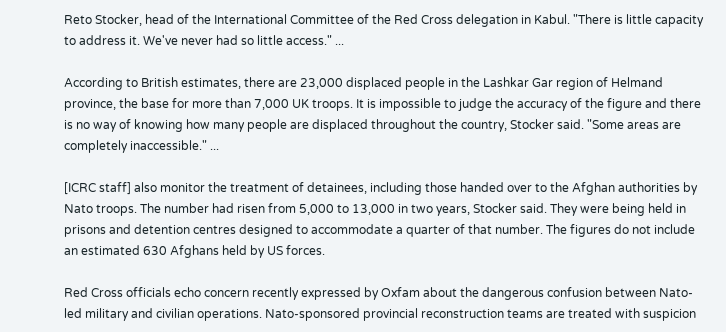Reto Stocker, head of the International Committee of the Red Cross delegation in Kabul. "There is little capacity to address it. We've never had so little access." ...

According to British estimates, there are 23,000 displaced people in the Lashkar Gar region of Helmand province, the base for more than 7,000 UK troops. It is impossible to judge the accuracy of the figure and there is no way of knowing how many people are displaced throughout the country, Stocker said. "Some areas are completely inaccessible." ...

[ICRC staff] also monitor the treatment of detainees, including those handed over to the Afghan authorities by Nato troops. The number had risen from 5,000 to 13,000 in two years, Stocker said. They were being held in prisons and detention centres designed to accommodate a quarter of that number. The figures do not include an estimated 630 Afghans held by US forces.

Red Cross officials echo concern recently expressed by Oxfam about the dangerous confusion between Nato-led military and civilian operations. Nato-sponsored provincial reconstruction teams are treated with suspicion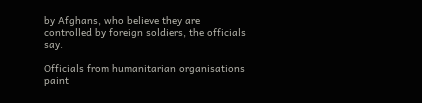by Afghans, who believe they are controlled by foreign soldiers, the officials say.

Officials from humanitarian organisations paint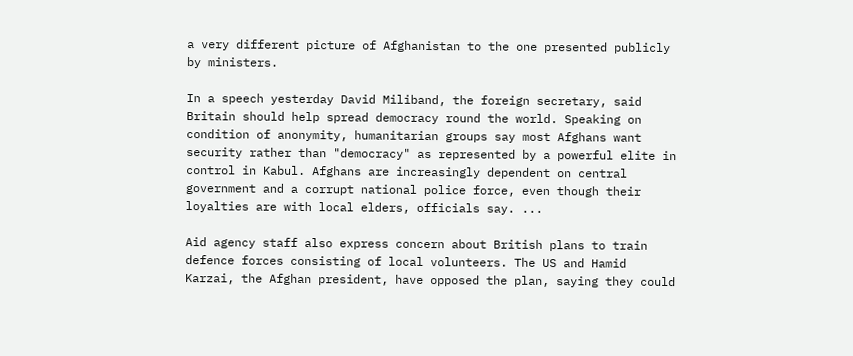a very different picture of Afghanistan to the one presented publicly by ministers.

In a speech yesterday David Miliband, the foreign secretary, said Britain should help spread democracy round the world. Speaking on condition of anonymity, humanitarian groups say most Afghans want security rather than "democracy" as represented by a powerful elite in control in Kabul. Afghans are increasingly dependent on central government and a corrupt national police force, even though their loyalties are with local elders, officials say. ...

Aid agency staff also express concern about British plans to train defence forces consisting of local volunteers. The US and Hamid Karzai, the Afghan president, have opposed the plan, saying they could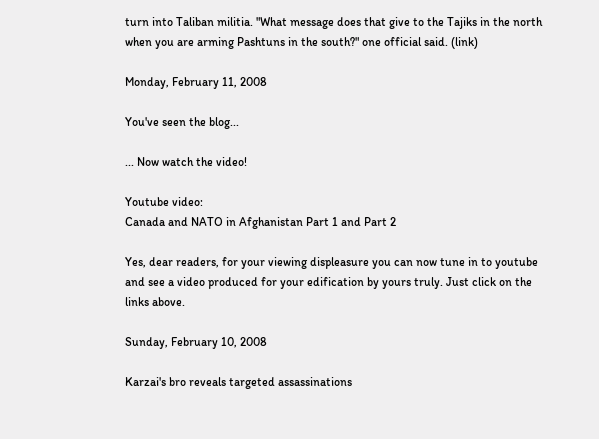turn into Taliban militia. "What message does that give to the Tajiks in the north when you are arming Pashtuns in the south?" one official said. (link)

Monday, February 11, 2008

You've seen the blog...

... Now watch the video!

Youtube video:
Canada and NATO in Afghanistan Part 1 and Part 2

Yes, dear readers, for your viewing displeasure you can now tune in to youtube and see a video produced for your edification by yours truly. Just click on the links above.

Sunday, February 10, 2008

Karzai's bro reveals targeted assassinations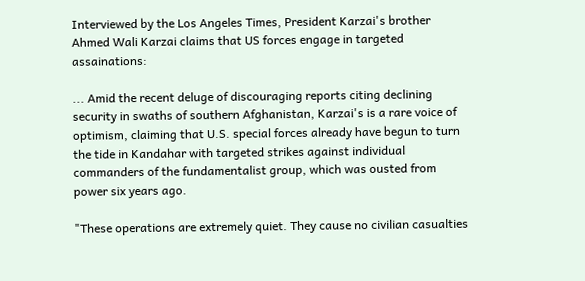Interviewed by the Los Angeles Times, President Karzai's brother Ahmed Wali Karzai claims that US forces engage in targeted assainations:

... Amid the recent deluge of discouraging reports citing declining security in swaths of southern Afghanistan, Karzai's is a rare voice of optimism, claiming that U.S. special forces already have begun to turn the tide in Kandahar with targeted strikes against individual commanders of the fundamentalist group, which was ousted from power six years ago.

"These operations are extremely quiet. They cause no civilian casualties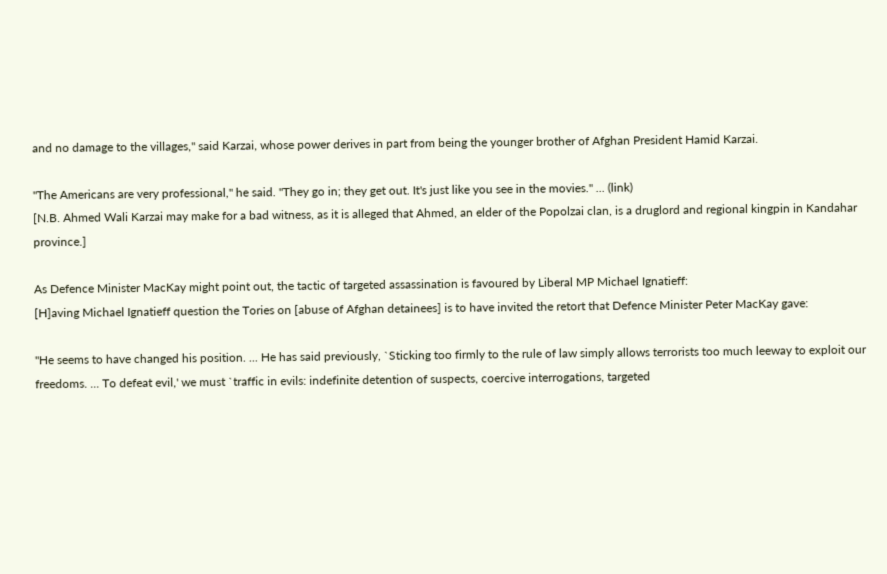and no damage to the villages," said Karzai, whose power derives in part from being the younger brother of Afghan President Hamid Karzai.

"The Americans are very professional," he said. "They go in; they get out. It's just like you see in the movies." ... (link)
[N.B. Ahmed Wali Karzai may make for a bad witness, as it is alleged that Ahmed, an elder of the Popolzai clan, is a druglord and regional kingpin in Kandahar province.]

As Defence Minister MacKay might point out, the tactic of targeted assassination is favoured by Liberal MP Michael Ignatieff:
[H]aving Michael Ignatieff question the Tories on [abuse of Afghan detainees] is to have invited the retort that Defence Minister Peter MacKay gave:

"He seems to have changed his position. ... He has said previously, `Sticking too firmly to the rule of law simply allows terrorists too much leeway to exploit our freedoms. ... To defeat evil,' we must `traffic in evils: indefinite detention of suspects, coercive interrogations, targeted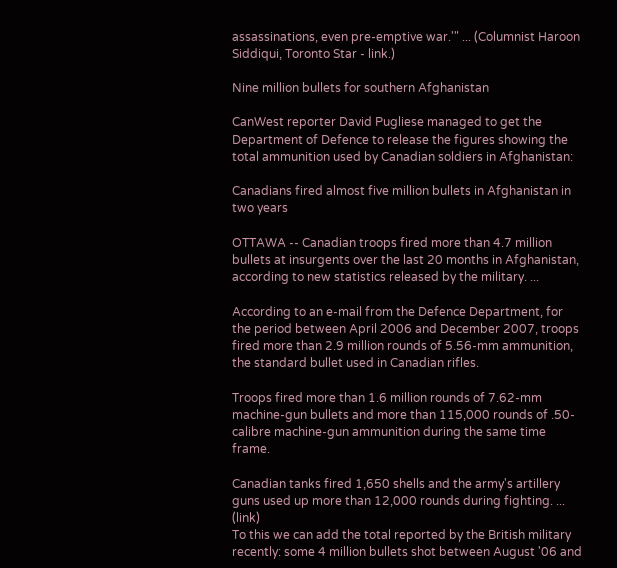assassinations, even pre-emptive war.'" ... (Columnist Haroon Siddiqui, Toronto Star - link.)

Nine million bullets for southern Afghanistan

CanWest reporter David Pugliese managed to get the Department of Defence to release the figures showing the total ammunition used by Canadian soldiers in Afghanistan:

Canadians fired almost five million bullets in Afghanistan in two years

OTTAWA -- Canadian troops fired more than 4.7 million bullets at insurgents over the last 20 months in Afghanistan, according to new statistics released by the military. ...

According to an e-mail from the Defence Department, for the period between April 2006 and December 2007, troops fired more than 2.9 million rounds of 5.56-mm ammunition, the standard bullet used in Canadian rifles.

Troops fired more than 1.6 million rounds of 7.62-mm machine-gun bullets and more than 115,000 rounds of .50-calibre machine-gun ammunition during the same time frame.

Canadian tanks fired 1,650 shells and the army's artillery guns used up more than 12,000 rounds during fighting. ... (link)
To this we can add the total reported by the British military recently: some 4 million bullets shot between August '06 and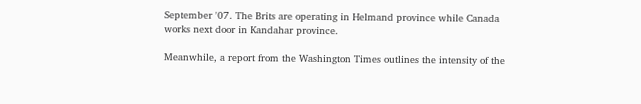September '07. The Brits are operating in Helmand province while Canada works next door in Kandahar province.

Meanwhile, a report from the Washington Times outlines the intensity of the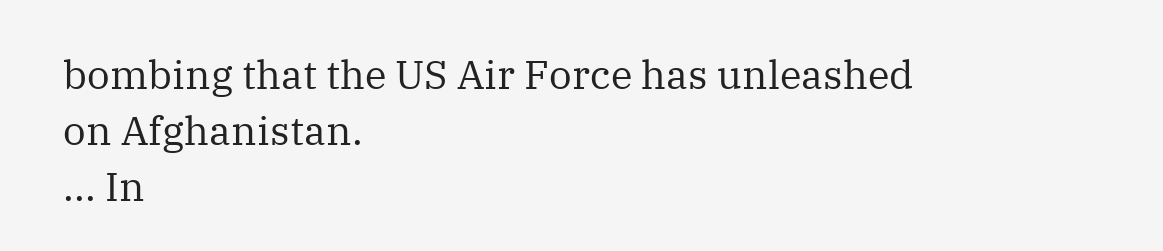bombing that the US Air Force has unleashed on Afghanistan.
... In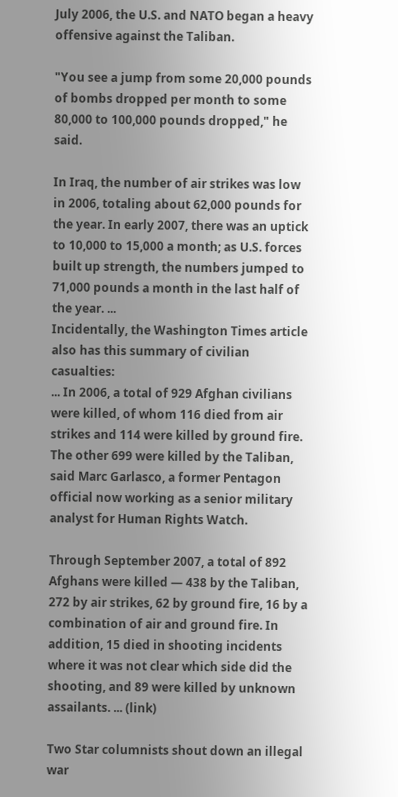July 2006, the U.S. and NATO began a heavy offensive against the Taliban.

"You see a jump from some 20,000 pounds of bombs dropped per month to some 80,000 to 100,000 pounds dropped," he said.

In Iraq, the number of air strikes was low in 2006, totaling about 62,000 pounds for the year. In early 2007, there was an uptick to 10,000 to 15,000 a month; as U.S. forces built up strength, the numbers jumped to 71,000 pounds a month in the last half of the year. ...
Incidentally, the Washington Times article also has this summary of civilian casualties:
... In 2006, a total of 929 Afghan civilians were killed, of whom 116 died from air strikes and 114 were killed by ground fire. The other 699 were killed by the Taliban, said Marc Garlasco, a former Pentagon official now working as a senior military analyst for Human Rights Watch.

Through September 2007, a total of 892 Afghans were killed — 438 by the Taliban, 272 by air strikes, 62 by ground fire, 16 by a combination of air and ground fire. In addition, 15 died in shooting incidents where it was not clear which side did the shooting, and 89 were killed by unknown assailants. ... (link)

Two Star columnists shout down an illegal war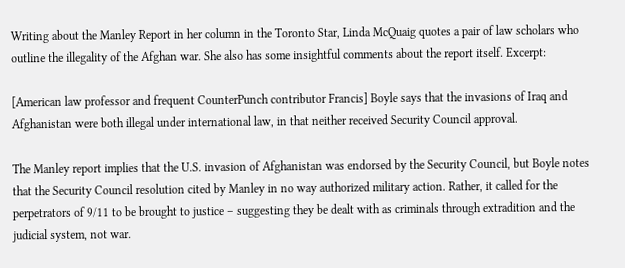Writing about the Manley Report in her column in the Toronto Star, Linda McQuaig quotes a pair of law scholars who outline the illegality of the Afghan war. She also has some insightful comments about the report itself. Excerpt:

[American law professor and frequent CounterPunch contributor Francis] Boyle says that the invasions of Iraq and Afghanistan were both illegal under international law, in that neither received Security Council approval.

The Manley report implies that the U.S. invasion of Afghanistan was endorsed by the Security Council, but Boyle notes that the Security Council resolution cited by Manley in no way authorized military action. Rather, it called for the perpetrators of 9/11 to be brought to justice – suggesting they be dealt with as criminals through extradition and the judicial system, not war.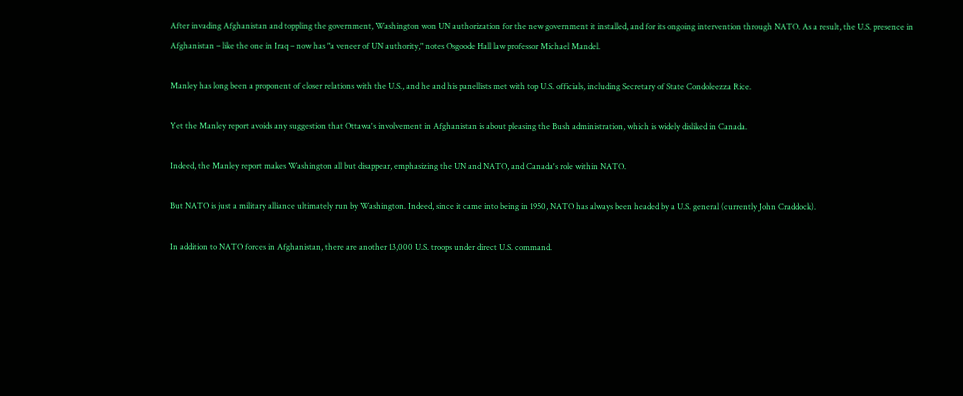After invading Afghanistan and toppling the government, Washington won UN authorization for the new government it installed, and for its ongoing intervention through NATO. As a result, the U.S. presence in Afghanistan – like the one in Iraq – now has "a veneer of UN authority," notes Osgoode Hall law professor Michael Mandel.

Manley has long been a proponent of closer relations with the U.S., and he and his panellists met with top U.S. officials, including Secretary of State Condoleezza Rice.

Yet the Manley report avoids any suggestion that Ottawa's involvement in Afghanistan is about pleasing the Bush administration, which is widely disliked in Canada.

Indeed, the Manley report makes Washington all but disappear, emphasizing the UN and NATO, and Canada's role within NATO.

But NATO is just a military alliance ultimately run by Washington. Indeed, since it came into being in 1950, NATO has always been headed by a U.S. general (currently John Craddock).

In addition to NATO forces in Afghanistan, there are another 13,000 U.S. troops under direct U.S. command.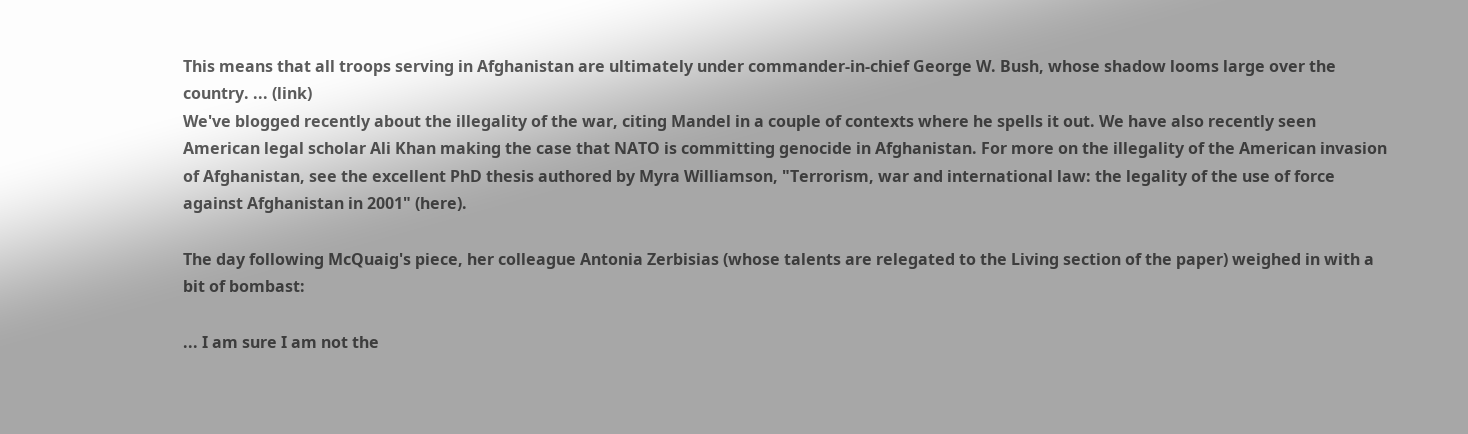This means that all troops serving in Afghanistan are ultimately under commander-in-chief George W. Bush, whose shadow looms large over the country. ... (link)
We've blogged recently about the illegality of the war, citing Mandel in a couple of contexts where he spells it out. We have also recently seen American legal scholar Ali Khan making the case that NATO is committing genocide in Afghanistan. For more on the illegality of the American invasion of Afghanistan, see the excellent PhD thesis authored by Myra Williamson, "Terrorism, war and international law: the legality of the use of force against Afghanistan in 2001" (here).

The day following McQuaig's piece, her colleague Antonia Zerbisias (whose talents are relegated to the Living section of the paper) weighed in with a bit of bombast:

... I am sure I am not the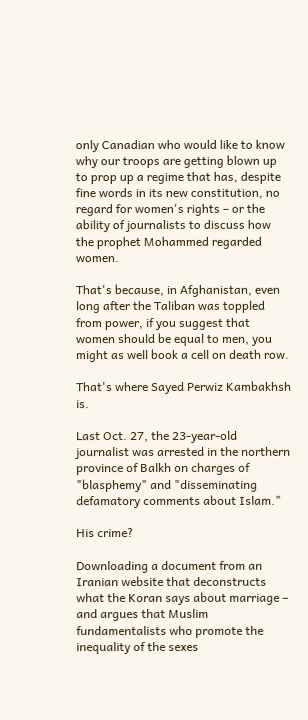only Canadian who would like to know why our troops are getting blown up to prop up a regime that has, despite fine words in its new constitution, no regard for women's rights – or the ability of journalists to discuss how the prophet Mohammed regarded women.

That's because, in Afghanistan, even long after the Taliban was toppled from power, if you suggest that women should be equal to men, you might as well book a cell on death row.

That's where Sayed Perwiz Kambakhsh is.

Last Oct. 27, the 23-year-old journalist was arrested in the northern province of Balkh on charges of "blasphemy" and "disseminating defamatory comments about Islam."

His crime?

Downloading a document from an Iranian website that deconstructs what the Koran says about marriage – and argues that Muslim fundamentalists who promote the inequality of the sexes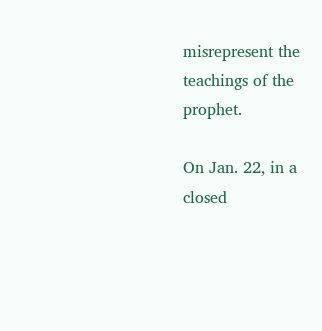misrepresent the teachings of the prophet.

On Jan. 22, in a closed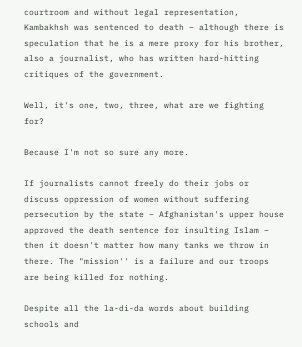courtroom and without legal representation, Kambakhsh was sentenced to death – although there is speculation that he is a mere proxy for his brother, also a journalist, who has written hard-hitting critiques of the government.

Well, it's one, two, three, what are we fighting for?

Because I'm not so sure any more.

If journalists cannot freely do their jobs or discuss oppression of women without suffering persecution by the state – Afghanistan's upper house approved the death sentence for insulting Islam – then it doesn't matter how many tanks we throw in there. The "mission'' is a failure and our troops are being killed for nothing.

Despite all the la-di-da words about building schools and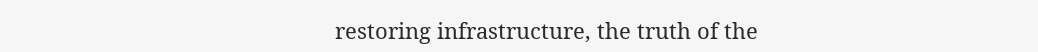restoring infrastructure, the truth of the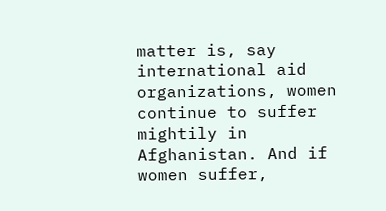matter is, say international aid organizations, women continue to suffer mightily in Afghanistan. And if women suffer,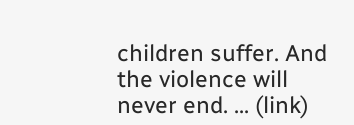children suffer. And the violence will never end. ... (link)